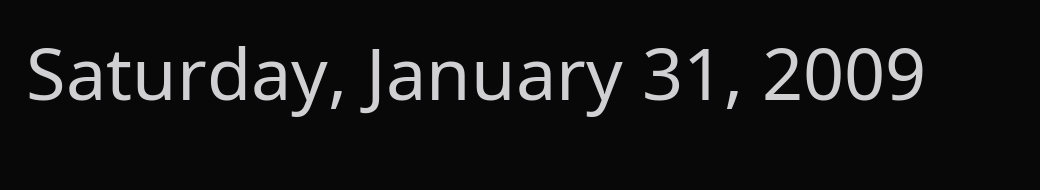Saturday, January 31, 2009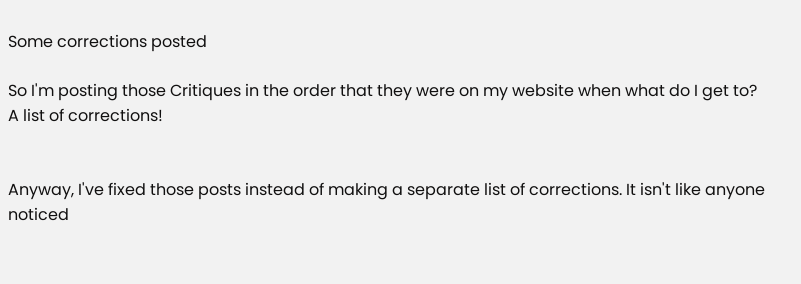Some corrections posted

So I'm posting those Critiques in the order that they were on my website when what do I get to? A list of corrections!


Anyway, I've fixed those posts instead of making a separate list of corrections. It isn't like anyone noticed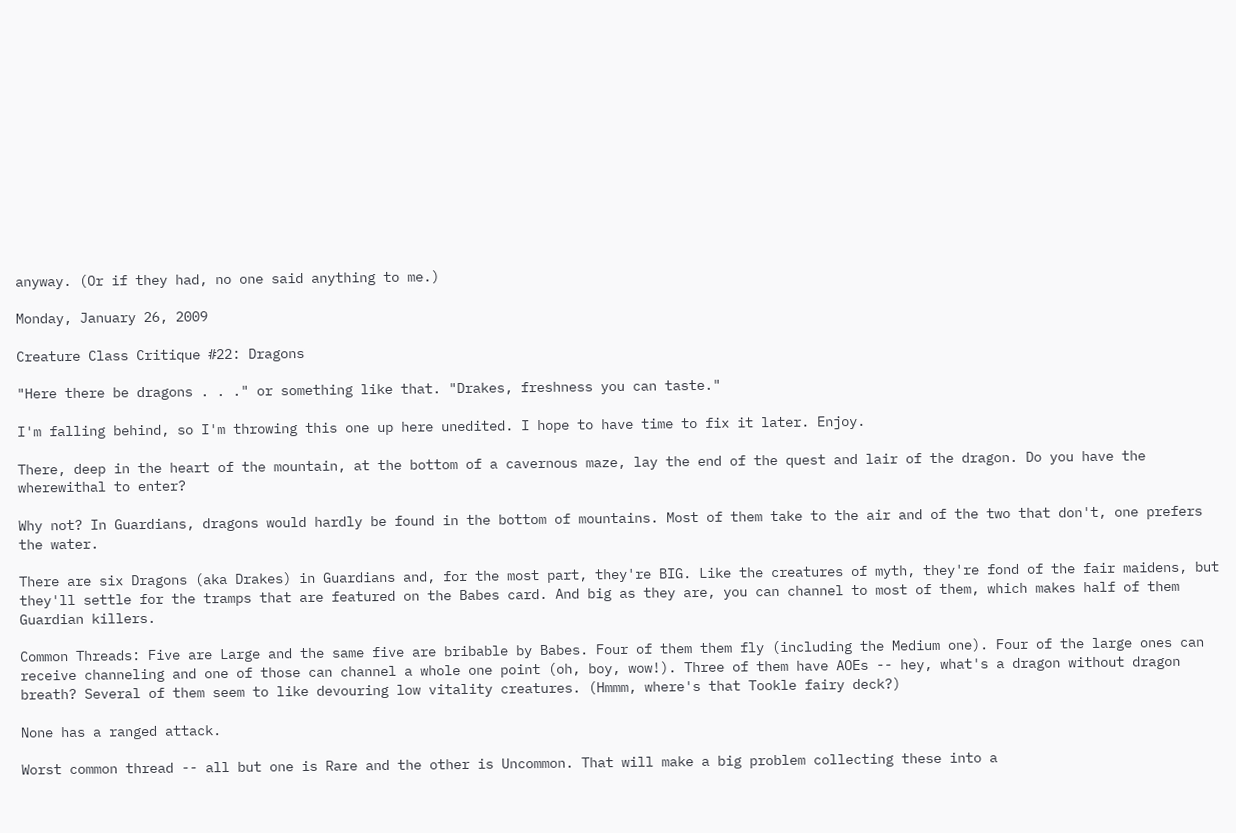anyway. (Or if they had, no one said anything to me.)

Monday, January 26, 2009

Creature Class Critique #22: Dragons

"Here there be dragons . . ." or something like that. "Drakes, freshness you can taste."

I'm falling behind, so I'm throwing this one up here unedited. I hope to have time to fix it later. Enjoy.

There, deep in the heart of the mountain, at the bottom of a cavernous maze, lay the end of the quest and lair of the dragon. Do you have the wherewithal to enter?

Why not? In Guardians, dragons would hardly be found in the bottom of mountains. Most of them take to the air and of the two that don't, one prefers the water.

There are six Dragons (aka Drakes) in Guardians and, for the most part, they're BIG. Like the creatures of myth, they're fond of the fair maidens, but they'll settle for the tramps that are featured on the Babes card. And big as they are, you can channel to most of them, which makes half of them Guardian killers.

Common Threads: Five are Large and the same five are bribable by Babes. Four of them them fly (including the Medium one). Four of the large ones can receive channeling and one of those can channel a whole one point (oh, boy, wow!). Three of them have AOEs -- hey, what's a dragon without dragon breath? Several of them seem to like devouring low vitality creatures. (Hmmm, where's that Tookle fairy deck?)

None has a ranged attack.

Worst common thread -- all but one is Rare and the other is Uncommon. That will make a big problem collecting these into a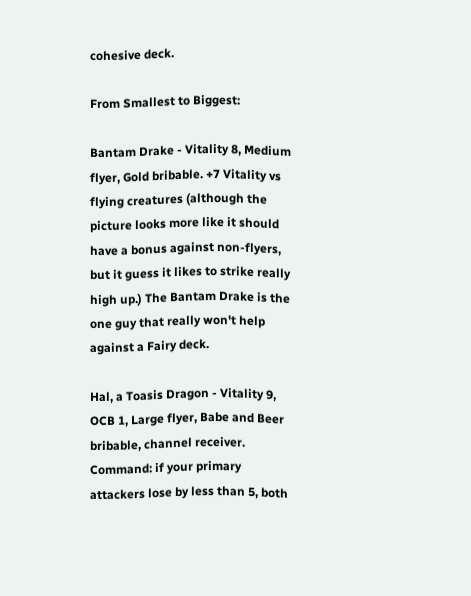cohesive deck.

From Smallest to Biggest:

Bantam Drake - Vitality 8, Medium flyer, Gold bribable. +7 Vitality vs flying creatures (although the picture looks more like it should have a bonus against non-flyers, but it guess it likes to strike really high up.) The Bantam Drake is the one guy that really won't help against a Fairy deck.

Hal, a Toasis Dragon - Vitality 9, OCB 1, Large flyer, Babe and Beer bribable, channel receiver. Command: if your primary attackers lose by less than 5, both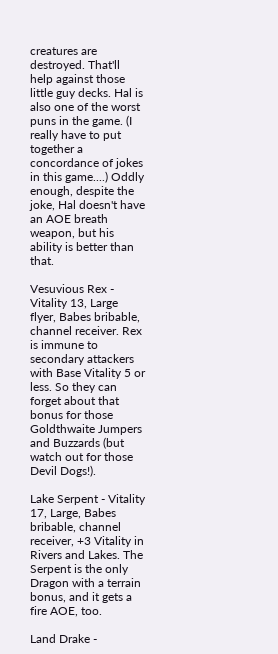creatures are destroyed. That'll help against those little guy decks. Hal is also one of the worst puns in the game. (I really have to put together a concordance of jokes in this game....) Oddly enough, despite the joke, Hal doesn't have an AOE breath weapon, but his ability is better than that.

Vesuvious Rex - Vitality 13, Large flyer, Babes bribable, channel receiver. Rex is immune to secondary attackers with Base Vitality 5 or less. So they can forget about that bonus for those Goldthwaite Jumpers and Buzzards (but watch out for those Devil Dogs!).

Lake Serpent - Vitality 17, Large, Babes bribable, channel receiver, +3 Vitality in Rivers and Lakes. The Serpent is the only Dragon with a terrain bonus, and it gets a fire AOE, too.

Land Drake -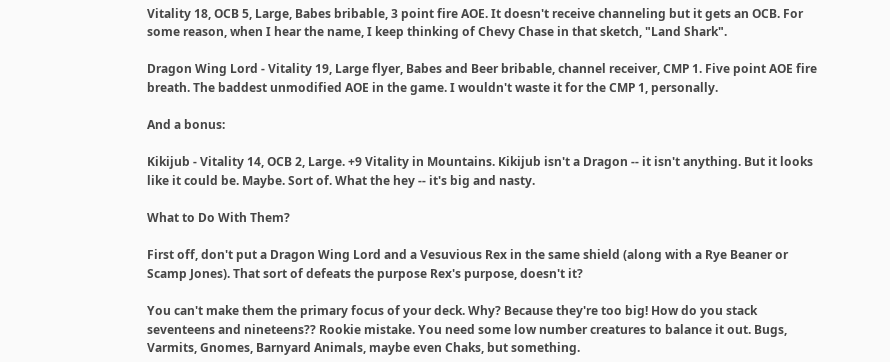Vitality 18, OCB 5, Large, Babes bribable, 3 point fire AOE. It doesn't receive channeling but it gets an OCB. For some reason, when I hear the name, I keep thinking of Chevy Chase in that sketch, "Land Shark".

Dragon Wing Lord - Vitality 19, Large flyer, Babes and Beer bribable, channel receiver, CMP 1. Five point AOE fire breath. The baddest unmodified AOE in the game. I wouldn't waste it for the CMP 1, personally.

And a bonus:

Kikijub - Vitality 14, OCB 2, Large. +9 Vitality in Mountains. Kikijub isn't a Dragon -- it isn't anything. But it looks like it could be. Maybe. Sort of. What the hey -- it's big and nasty.

What to Do With Them?

First off, don't put a Dragon Wing Lord and a Vesuvious Rex in the same shield (along with a Rye Beaner or Scamp Jones). That sort of defeats the purpose Rex's purpose, doesn't it?

You can't make them the primary focus of your deck. Why? Because they're too big! How do you stack seventeens and nineteens?? Rookie mistake. You need some low number creatures to balance it out. Bugs, Varmits, Gnomes, Barnyard Animals, maybe even Chaks, but something.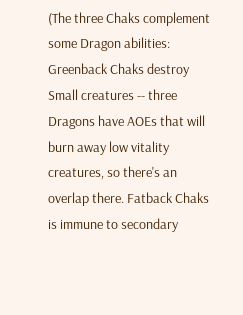(The three Chaks complement some Dragon abilities: Greenback Chaks destroy Small creatures -- three Dragons have AOEs that will burn away low vitality creatures, so there's an overlap there. Fatback Chaks is immune to secondary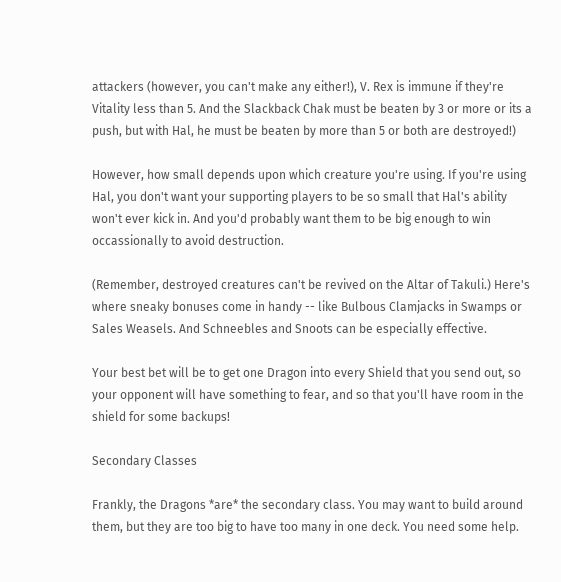attackers (however, you can't make any either!), V. Rex is immune if they're Vitality less than 5. And the Slackback Chak must be beaten by 3 or more or its a push, but with Hal, he must be beaten by more than 5 or both are destroyed!)

However, how small depends upon which creature you're using. If you're using Hal, you don't want your supporting players to be so small that Hal's ability won't ever kick in. And you'd probably want them to be big enough to win occassionally to avoid destruction.

(Remember, destroyed creatures can't be revived on the Altar of Takuli.) Here's where sneaky bonuses come in handy -- like Bulbous Clamjacks in Swamps or Sales Weasels. And Schneebles and Snoots can be especially effective.

Your best bet will be to get one Dragon into every Shield that you send out, so your opponent will have something to fear, and so that you'll have room in the shield for some backups!

Secondary Classes

Frankly, the Dragons *are* the secondary class. You may want to build around them, but they are too big to have too many in one deck. You need some help.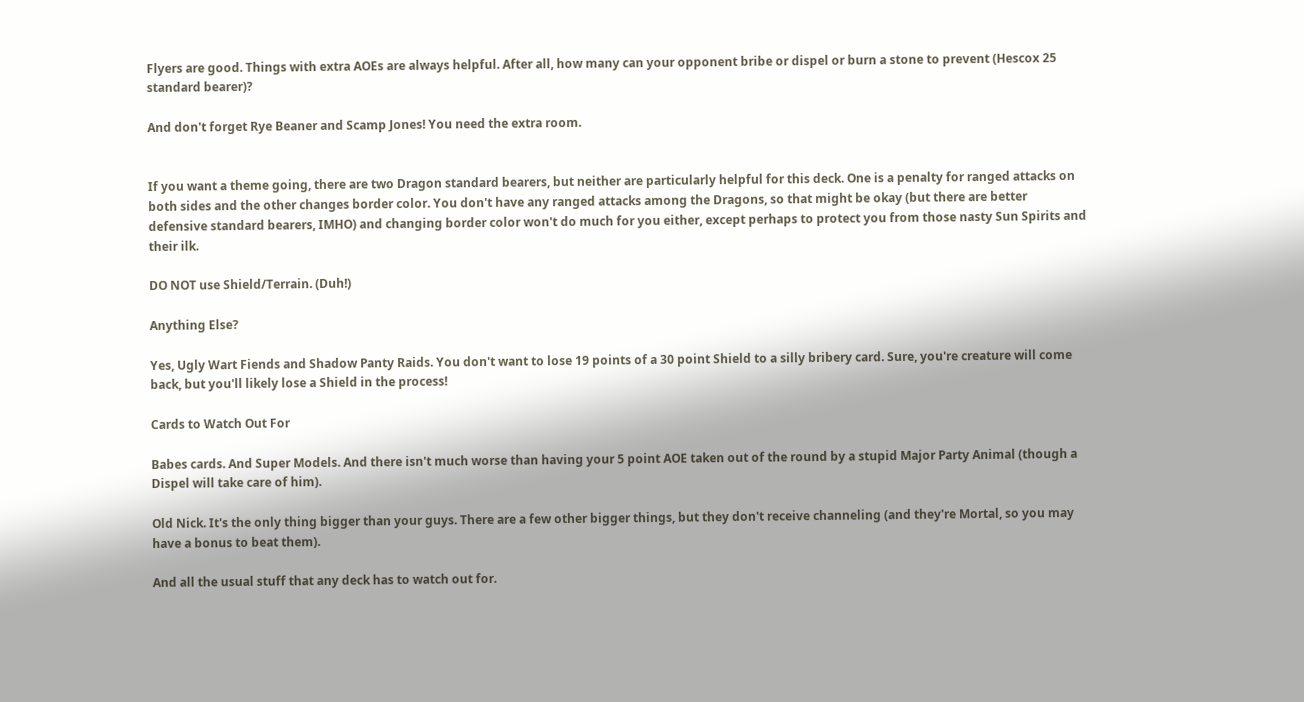Flyers are good. Things with extra AOEs are always helpful. After all, how many can your opponent bribe or dispel or burn a stone to prevent (Hescox 25 standard bearer)?

And don't forget Rye Beaner and Scamp Jones! You need the extra room.


If you want a theme going, there are two Dragon standard bearers, but neither are particularly helpful for this deck. One is a penalty for ranged attacks on both sides and the other changes border color. You don't have any ranged attacks among the Dragons, so that might be okay (but there are better defensive standard bearers, IMHO) and changing border color won't do much for you either, except perhaps to protect you from those nasty Sun Spirits and their ilk.

DO NOT use Shield/Terrain. (Duh!)

Anything Else?

Yes, Ugly Wart Fiends and Shadow Panty Raids. You don't want to lose 19 points of a 30 point Shield to a silly bribery card. Sure, you're creature will come back, but you'll likely lose a Shield in the process!

Cards to Watch Out For

Babes cards. And Super Models. And there isn't much worse than having your 5 point AOE taken out of the round by a stupid Major Party Animal (though a Dispel will take care of him).

Old Nick. It's the only thing bigger than your guys. There are a few other bigger things, but they don't receive channeling (and they're Mortal, so you may have a bonus to beat them).

And all the usual stuff that any deck has to watch out for.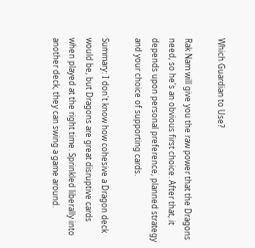Which Guardian to Use?

Rak Nam will give you the raw power that the Dragons need, so he's an obvious first choice. After that, it depends upon personal preference, planned strategy and your choice of supporting cards.

Summary: I don't know how cohesive a Dragon deck would be, but Dragons are great disruptive cards when played at the right time. Sprinkled liberally into another deck, they can swing a game around.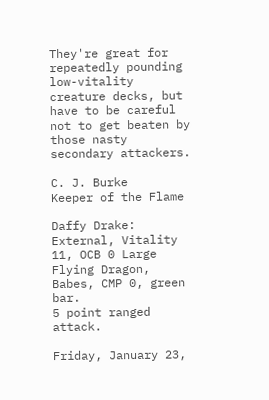They're great for repeatedly pounding low-vitality creature decks, but have to be careful not to get beaten by those nasty secondary attackers.

C. J. Burke
Keeper of the Flame

Daffy Drake: External, Vitality 11, OCB 0 Large Flying Dragon, Babes, CMP 0, green bar.
5 point ranged attack.

Friday, January 23,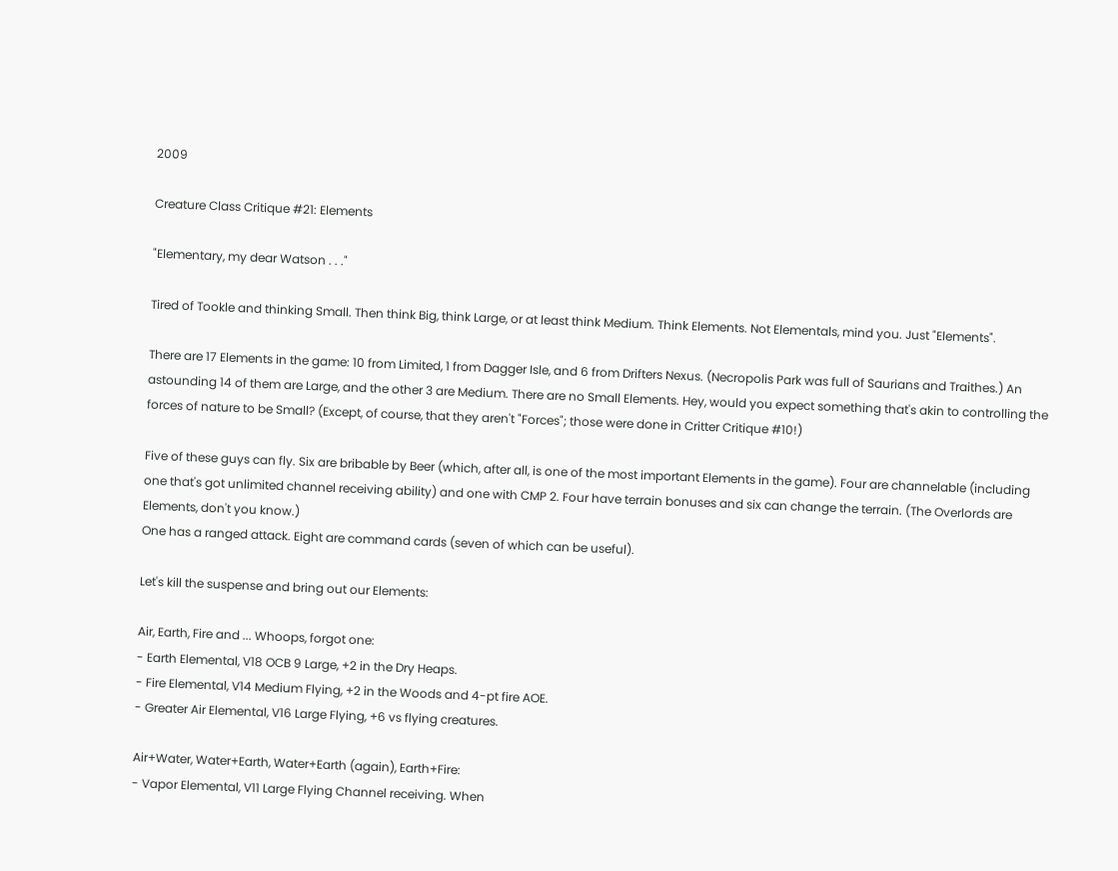2009

Creature Class Critique #21: Elements

"Elementary, my dear Watson . . ."

Tired of Tookle and thinking Small. Then think Big, think Large, or at least think Medium. Think Elements. Not Elementals, mind you. Just "Elements".

There are 17 Elements in the game: 10 from Limited, 1 from Dagger Isle, and 6 from Drifters Nexus. (Necropolis Park was full of Saurians and Traithes.) An astounding 14 of them are Large, and the other 3 are Medium. There are no Small Elements. Hey, would you expect something that's akin to controlling the forces of nature to be Small? (Except, of course, that they aren't "Forces"; those were done in Critter Critique #10!)

Five of these guys can fly. Six are bribable by Beer (which, after all, is one of the most important Elements in the game). Four are channelable (including one that's got unlimited channel receiving ability) and one with CMP 2. Four have terrain bonuses and six can change the terrain. (The Overlords are Elements, don't you know.)
One has a ranged attack. Eight are command cards (seven of which can be useful).

Let's kill the suspense and bring out our Elements:

Air, Earth, Fire and ... Whoops, forgot one:
- Earth Elemental, V18 OCB 9 Large, +2 in the Dry Heaps.
- Fire Elemental, V14 Medium Flying, +2 in the Woods and 4-pt fire AOE.
- Greater Air Elemental, V16 Large Flying, +6 vs flying creatures.

Air+Water, Water+Earth, Water+Earth (again), Earth+Fire:
- Vapor Elemental, V11 Large Flying Channel receiving. When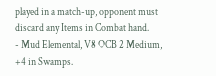played in a match-up, opponent must discard any Items in Combat hand.
- Mud Elemental, V8 OCB 2 Medium, +4 in Swamps.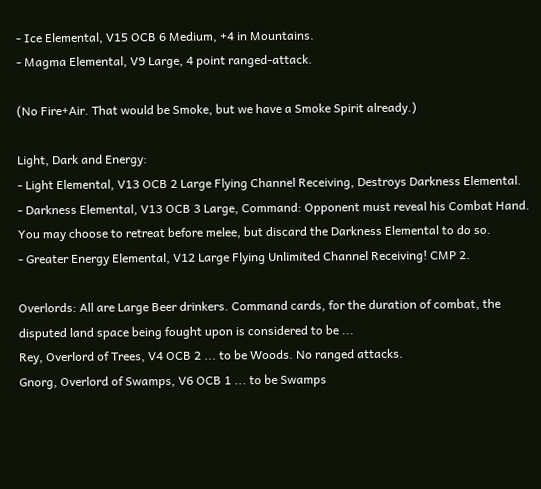- Ice Elemental, V15 OCB 6 Medium, +4 in Mountains.
- Magma Elemental, V9 Large, 4 point ranged-attack.

(No Fire+Air. That would be Smoke, but we have a Smoke Spirit already.)

Light, Dark and Energy:
- Light Elemental, V13 OCB 2 Large Flying Channel Receiving, Destroys Darkness Elemental.
- Darkness Elemental, V13 OCB 3 Large, Command: Opponent must reveal his Combat Hand. You may choose to retreat before melee, but discard the Darkness Elemental to do so.
- Greater Energy Elemental, V12 Large Flying Unlimited Channel Receiving! CMP 2.

Overlords: All are Large Beer drinkers. Command cards, for the duration of combat, the disputed land space being fought upon is considered to be ...
Rey, Overlord of Trees, V4 OCB 2 ... to be Woods. No ranged attacks.
Gnorg, Overlord of Swamps, V6 OCB 1 ... to be Swamps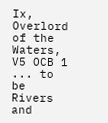Ix, Overlord of the Waters, V5 OCB 1 ... to be Rivers and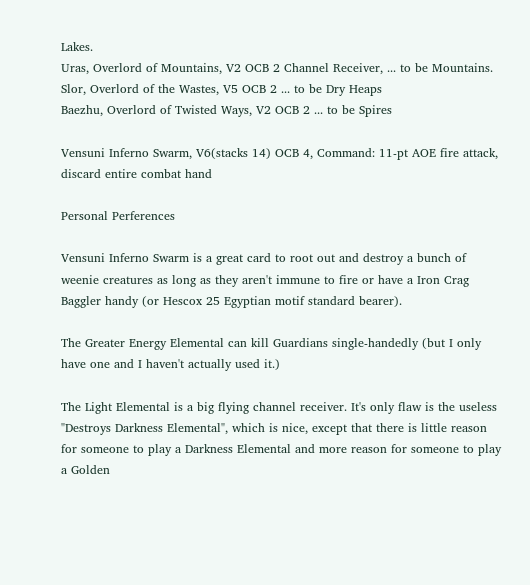Lakes.
Uras, Overlord of Mountains, V2 OCB 2 Channel Receiver, ... to be Mountains.
Slor, Overlord of the Wastes, V5 OCB 2 ... to be Dry Heaps
Baezhu, Overlord of Twisted Ways, V2 OCB 2 ... to be Spires

Vensuni Inferno Swarm, V6(stacks 14) OCB 4, Command: 11-pt AOE fire attack, discard entire combat hand

Personal Perferences

Vensuni Inferno Swarm is a great card to root out and destroy a bunch of weenie creatures as long as they aren't immune to fire or have a Iron Crag Baggler handy (or Hescox 25 Egyptian motif standard bearer).

The Greater Energy Elemental can kill Guardians single-handedly (but I only have one and I haven't actually used it.)

The Light Elemental is a big flying channel receiver. It's only flaw is the useless "Destroys Darkness Elemental", which is nice, except that there is little reason for someone to play a Darkness Elemental and more reason for someone to play a Golden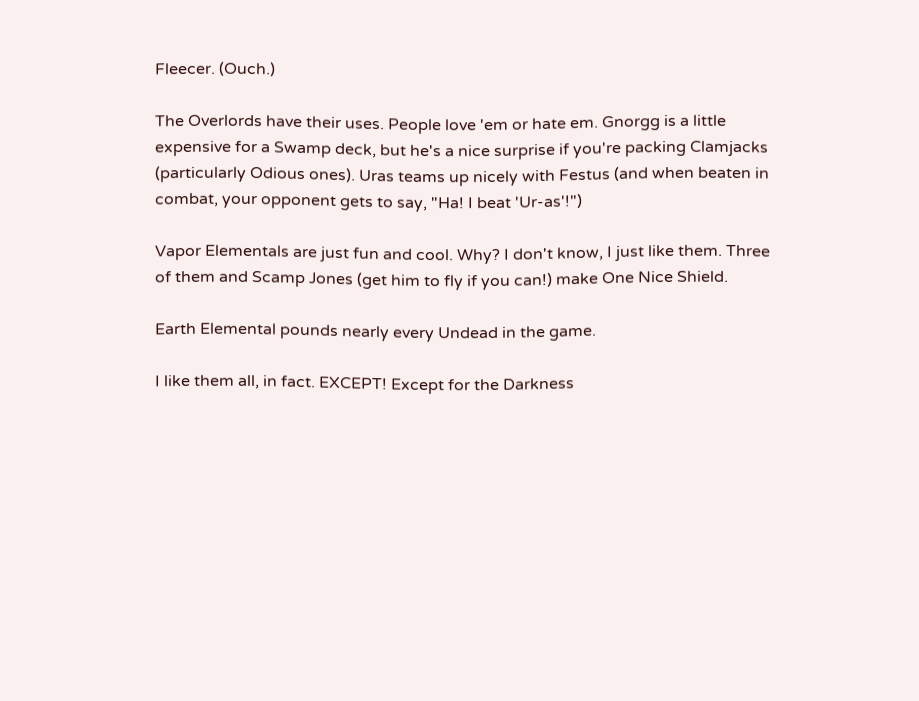Fleecer. (Ouch.)

The Overlords have their uses. People love 'em or hate em. Gnorgg is a little expensive for a Swamp deck, but he's a nice surprise if you're packing Clamjacks (particularly Odious ones). Uras teams up nicely with Festus (and when beaten in combat, your opponent gets to say, "Ha! I beat 'Ur-as'!")

Vapor Elementals are just fun and cool. Why? I don't know, I just like them. Three of them and Scamp Jones (get him to fly if you can!) make One Nice Shield.

Earth Elemental pounds nearly every Undead in the game.

I like them all, in fact. EXCEPT! Except for the Darkness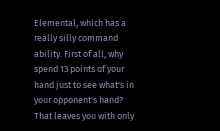Elemental, which has a really silly command ability. First of all, why spend 13 points of your hand just to see what's in your opponent's hand? That leaves you with only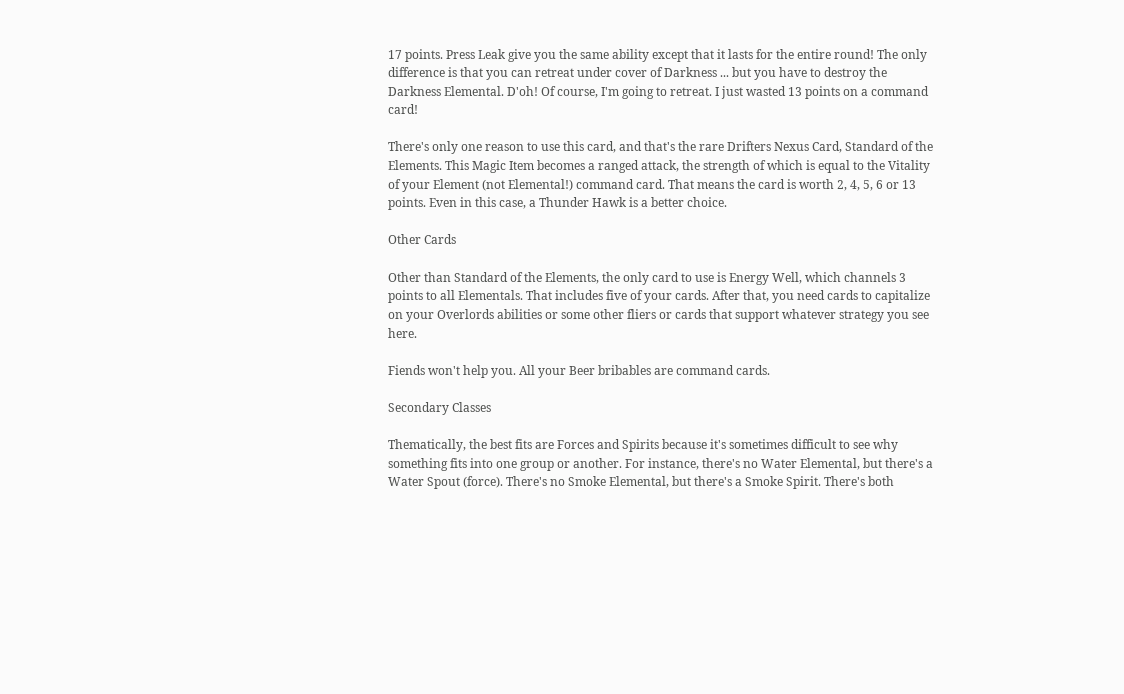17 points. Press Leak give you the same ability except that it lasts for the entire round! The only difference is that you can retreat under cover of Darkness ... but you have to destroy the Darkness Elemental. D'oh! Of course, I'm going to retreat. I just wasted 13 points on a command card!

There's only one reason to use this card, and that's the rare Drifters Nexus Card, Standard of the Elements. This Magic Item becomes a ranged attack, the strength of which is equal to the Vitality of your Element (not Elemental!) command card. That means the card is worth 2, 4, 5, 6 or 13 points. Even in this case, a Thunder Hawk is a better choice.

Other Cards

Other than Standard of the Elements, the only card to use is Energy Well, which channels 3 points to all Elementals. That includes five of your cards. After that, you need cards to capitalize on your Overlords abilities or some other fliers or cards that support whatever strategy you see here.

Fiends won't help you. All your Beer bribables are command cards.

Secondary Classes

Thematically, the best fits are Forces and Spirits because it's sometimes difficult to see why something fits into one group or another. For instance, there's no Water Elemental, but there's a Water Spout (force). There's no Smoke Elemental, but there's a Smoke Spirit. There's both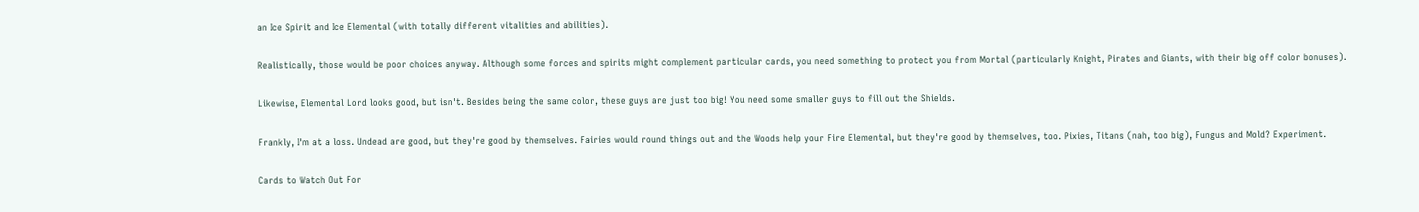an Ice Spirit and Ice Elemental (with totally different vitalities and abilities).

Realistically, those would be poor choices anyway. Although some forces and spirits might complement particular cards, you need something to protect you from Mortal (particularly Knight, Pirates and Giants, with their big off color bonuses).

Likewise, Elemental Lord looks good, but isn't. Besides being the same color, these guys are just too big! You need some smaller guys to fill out the Shields.

Frankly, I'm at a loss. Undead are good, but they're good by themselves. Fairies would round things out and the Woods help your Fire Elemental, but they're good by themselves, too. Pixies, Titans (nah, too big), Fungus and Mold? Experiment.

Cards to Watch Out For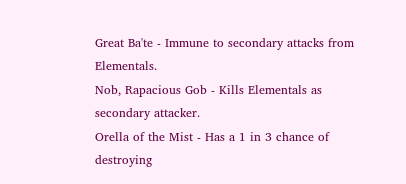Great Ba'te - Immune to secondary attacks from Elementals.
Nob, Rapacious Gob - Kills Elementals as secondary attacker.
Orella of the Mist - Has a 1 in 3 chance of destroying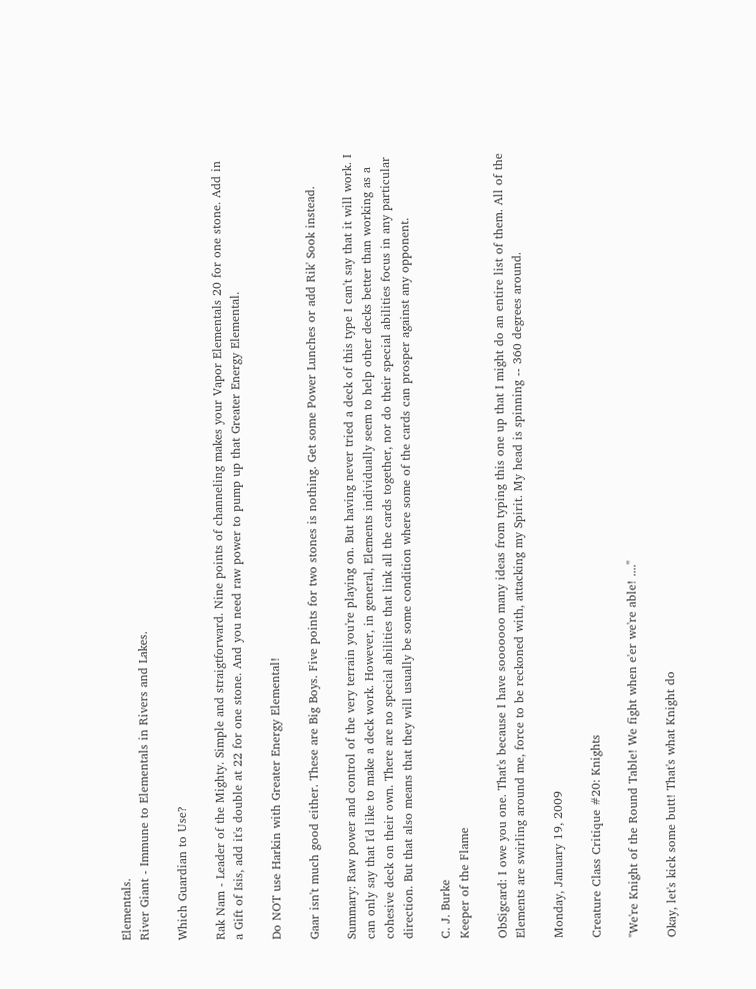Elementals.
River Giant - Immune to Elementals in Rivers and Lakes.

Which Guardian to Use?

Rak Nam - Leader of the Mighty. Simple and straigtforward. Nine points of channeling makes your Vapor Elementals 20 for one stone. Add in a Gift of Isis, add it's double at 22 for one stone. And you need raw power to pump up that Greater Energy Elemental.

Do NOT use Harkin with Greater Energy Elemental!

Gaar isn't much good either. These are Big Boys. Five points for two stones is nothing. Get some Power Lunches or add Rik' Sook instead.

Summary: Raw power and control of the very terrain you're playing on. But having never tried a deck of this type I can't say that it will work. I can only say that I'd like to make a deck work. However, in general, Elements individually seem to help other decks better than working as a cohesive deck on their own. There are no special abilities that link all the cards together, nor do their special abilities focus in any particular direction. But that also means that they will usually be some condition where some of the cards can prosper against any opponent.

C. J. Burke
Keeper of the Flame

ObSigcard: I owe you one. That's because I have sooooooo many ideas from typing this one up that I might do an entire list of them. All of the Elements are swirling around me, force to be reckoned with, attacking my Spirit. My head is spinning -- 360 degrees around.

Monday, January 19, 2009

Creature Class Critique #20: Knights

"We're Knight of the Round Table! We fight when e'er we're able! ...."

Okay, let's kick some butt! That's what Knight do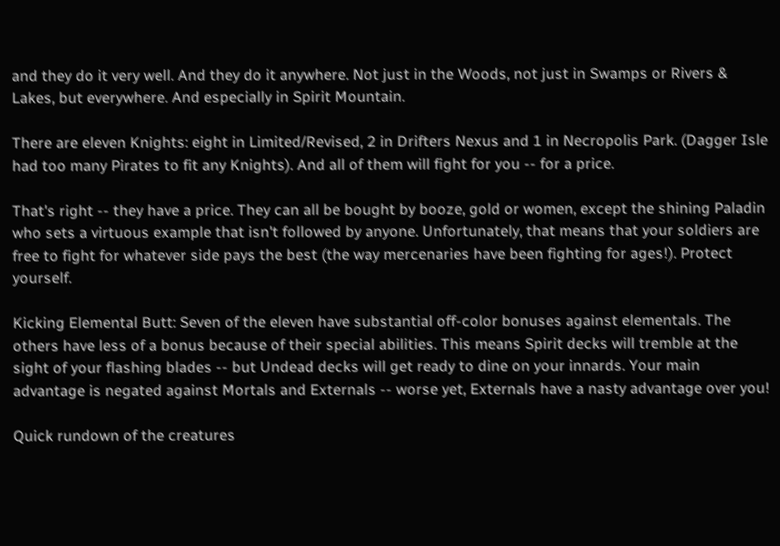and they do it very well. And they do it anywhere. Not just in the Woods, not just in Swamps or Rivers & Lakes, but everywhere. And especially in Spirit Mountain.

There are eleven Knights: eight in Limited/Revised, 2 in Drifters Nexus and 1 in Necropolis Park. (Dagger Isle had too many Pirates to fit any Knights). And all of them will fight for you -- for a price.

That's right -- they have a price. They can all be bought by booze, gold or women, except the shining Paladin who sets a virtuous example that isn't followed by anyone. Unfortunately, that means that your soldiers are free to fight for whatever side pays the best (the way mercenaries have been fighting for ages!). Protect yourself.

Kicking Elemental Butt: Seven of the eleven have substantial off-color bonuses against elementals. The others have less of a bonus because of their special abilities. This means Spirit decks will tremble at the sight of your flashing blades -- but Undead decks will get ready to dine on your innards. Your main advantage is negated against Mortals and Externals -- worse yet, Externals have a nasty advantage over you!

Quick rundown of the creatures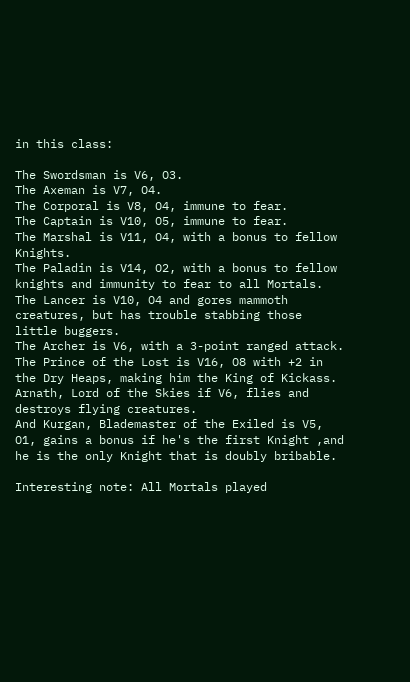in this class:

The Swordsman is V6, O3.
The Axeman is V7, O4.
The Corporal is V8, O4, immune to fear.
The Captain is V10, O5, immune to fear.
The Marshal is V11, O4, with a bonus to fellow Knights.
The Paladin is V14, O2, with a bonus to fellow knights and immunity to fear to all Mortals.
The Lancer is V10, O4 and gores mammoth creatures, but has trouble stabbing those little buggers.
The Archer is V6, with a 3-point ranged attack.
The Prince of the Lost is V16, O8 with +2 in the Dry Heaps, making him the King of Kickass.
Arnath, Lord of the Skies if V6, flies and destroys flying creatures.
And Kurgan, Blademaster of the Exiled is V5, O1, gains a bonus if he's the first Knight ,and he is the only Knight that is doubly bribable.

Interesting note: All Mortals played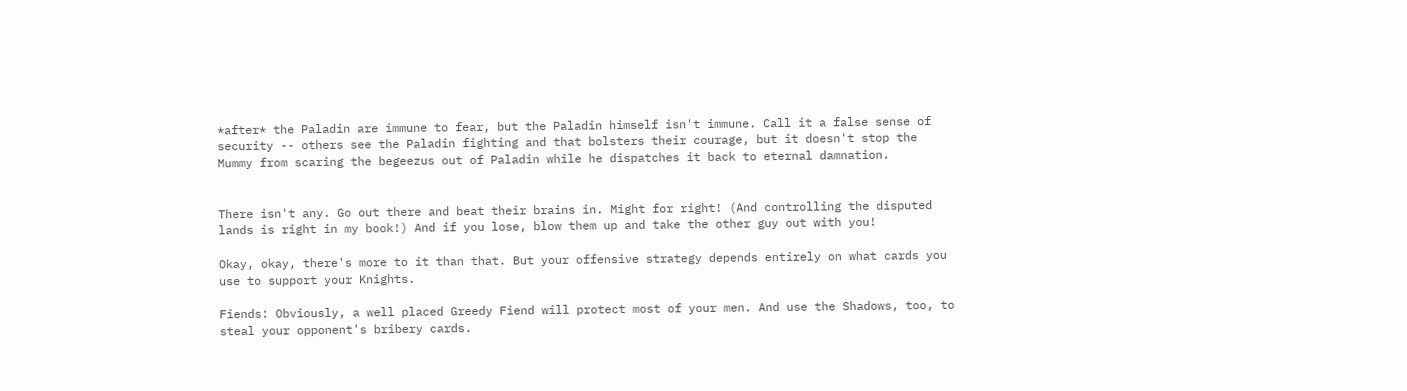*after* the Paladin are immune to fear, but the Paladin himself isn't immune. Call it a false sense of security -- others see the Paladin fighting and that bolsters their courage, but it doesn't stop the Mummy from scaring the begeezus out of Paladin while he dispatches it back to eternal damnation.


There isn't any. Go out there and beat their brains in. Might for right! (And controlling the disputed lands is right in my book!) And if you lose, blow them up and take the other guy out with you!

Okay, okay, there's more to it than that. But your offensive strategy depends entirely on what cards you use to support your Knights.

Fiends: Obviously, a well placed Greedy Fiend will protect most of your men. And use the Shadows, too, to steal your opponent's bribery cards.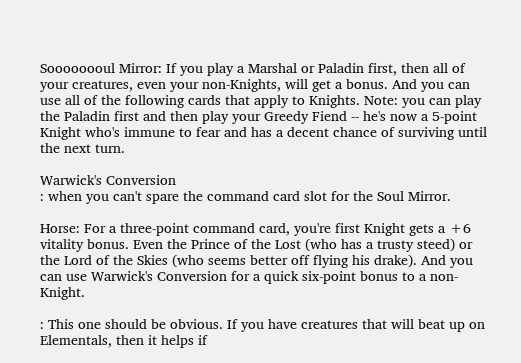Soooooooul Mirror: If you play a Marshal or Paladin first, then all of your creatures, even your non-Knights, will get a bonus. And you can use all of the following cards that apply to Knights. Note: you can play the Paladin first and then play your Greedy Fiend -- he's now a 5-point Knight who's immune to fear and has a decent chance of surviving until the next turn.

Warwick's Conversion
: when you can't spare the command card slot for the Soul Mirror.

Horse: For a three-point command card, you're first Knight gets a +6 vitality bonus. Even the Prince of the Lost (who has a trusty steed) or the Lord of the Skies (who seems better off flying his drake). And you can use Warwick's Conversion for a quick six-point bonus to a non-Knight.

: This one should be obvious. If you have creatures that will beat up on Elementals, then it helps if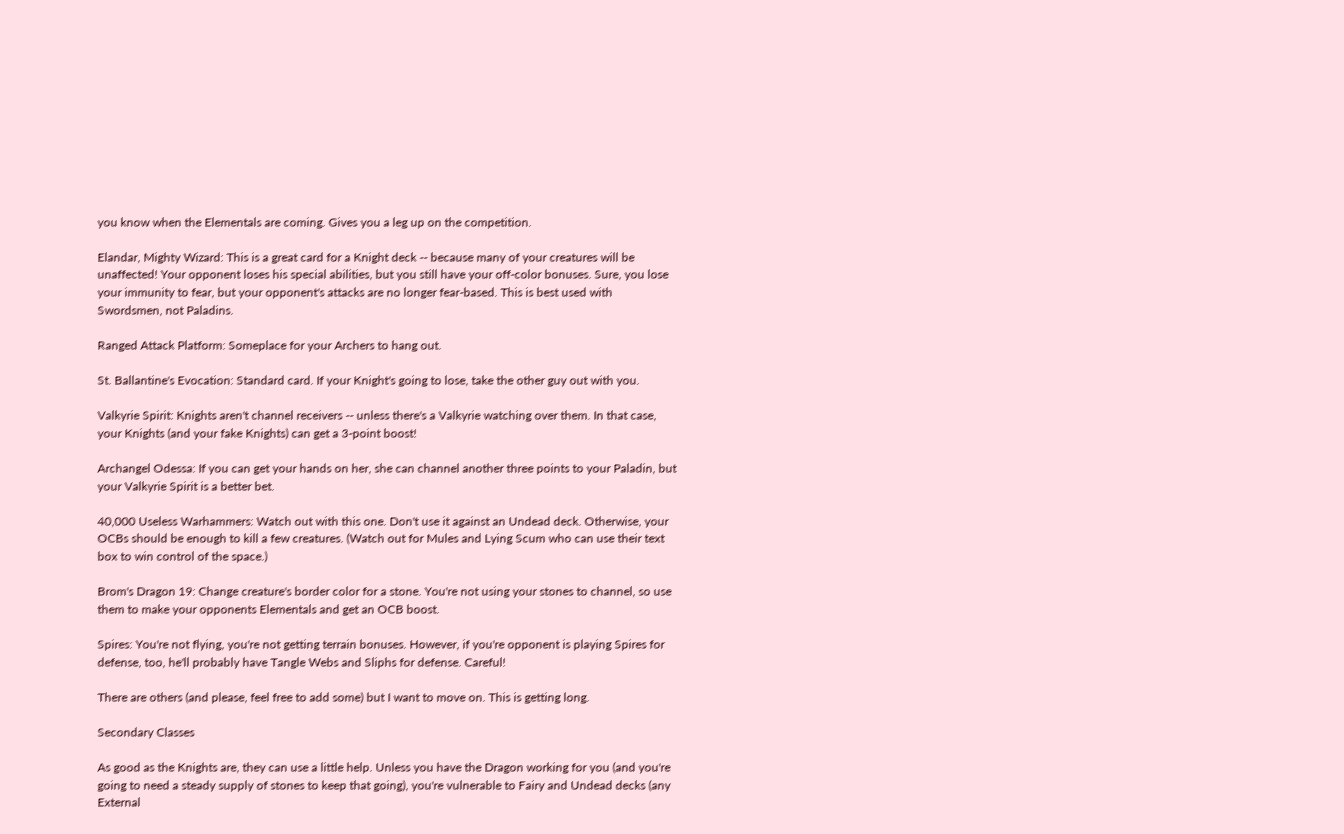you know when the Elementals are coming. Gives you a leg up on the competition.

Elandar, Mighty Wizard: This is a great card for a Knight deck -- because many of your creatures will be unaffected! Your opponent loses his special abilities, but you still have your off-color bonuses. Sure, you lose your immunity to fear, but your opponent's attacks are no longer fear-based. This is best used with Swordsmen, not Paladins.

Ranged Attack Platform: Someplace for your Archers to hang out.

St. Ballantine's Evocation: Standard card. If your Knight's going to lose, take the other guy out with you.

Valkyrie Spirit: Knights aren't channel receivers -- unless there's a Valkyrie watching over them. In that case, your Knights (and your fake Knights) can get a 3-point boost!

Archangel Odessa: If you can get your hands on her, she can channel another three points to your Paladin, but your Valkyrie Spirit is a better bet.

40,000 Useless Warhammers: Watch out with this one. Don't use it against an Undead deck. Otherwise, your OCBs should be enough to kill a few creatures. (Watch out for Mules and Lying Scum who can use their text box to win control of the space.)

Brom's Dragon 19: Change creature's border color for a stone. You're not using your stones to channel, so use them to make your opponents Elementals and get an OCB boost.

Spires: You're not flying, you're not getting terrain bonuses. However, if you're opponent is playing Spires for defense, too, he'll probably have Tangle Webs and Sliphs for defense. Careful!

There are others (and please, feel free to add some) but I want to move on. This is getting long.

Secondary Classes

As good as the Knights are, they can use a little help. Unless you have the Dragon working for you (and you're going to need a steady supply of stones to keep that going), you're vulnerable to Fairy and Undead decks (any External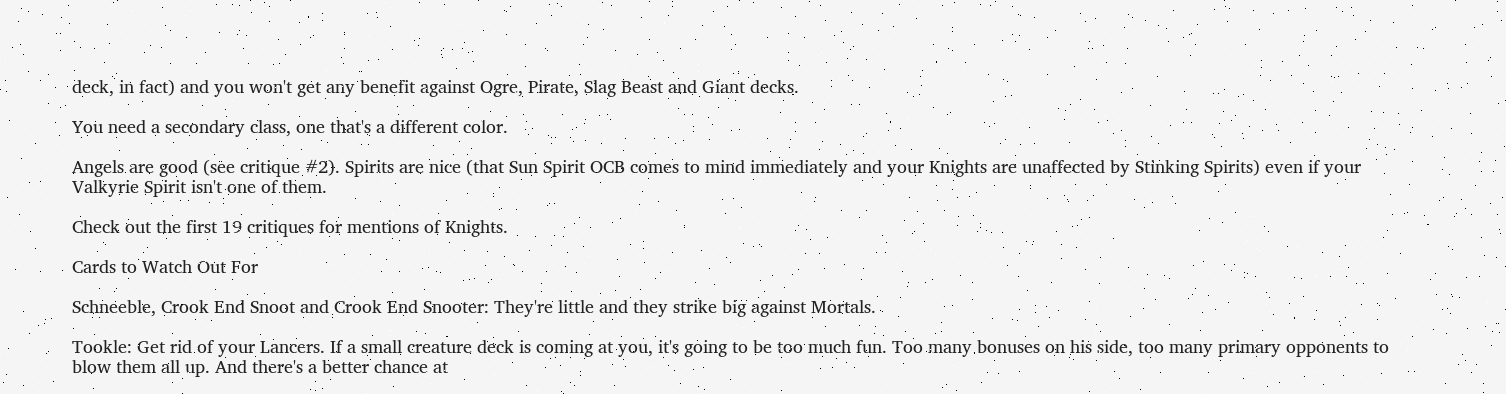deck, in fact) and you won't get any benefit against Ogre, Pirate, Slag Beast and Giant decks.

You need a secondary class, one that's a different color.

Angels are good (see critique #2). Spirits are nice (that Sun Spirit OCB comes to mind immediately and your Knights are unaffected by Stinking Spirits) even if your Valkyrie Spirit isn't one of them.

Check out the first 19 critiques for mentions of Knights.

Cards to Watch Out For

Schneeble, Crook End Snoot and Crook End Snooter: They're little and they strike big against Mortals.

Tookle: Get rid of your Lancers. If a small creature deck is coming at you, it's going to be too much fun. Too many bonuses on his side, too many primary opponents to blow them all up. And there's a better chance at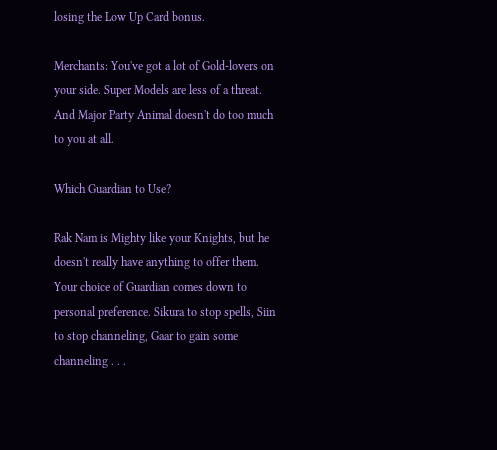losing the Low Up Card bonus.

Merchants: You've got a lot of Gold-lovers on your side. Super Models are less of a threat. And Major Party Animal doesn't do too much to you at all.

Which Guardian to Use?

Rak Nam is Mighty like your Knights, but he doesn't really have anything to offer them. Your choice of Guardian comes down to personal preference. Sikura to stop spells, Siin to stop channeling, Gaar to gain some channeling . . .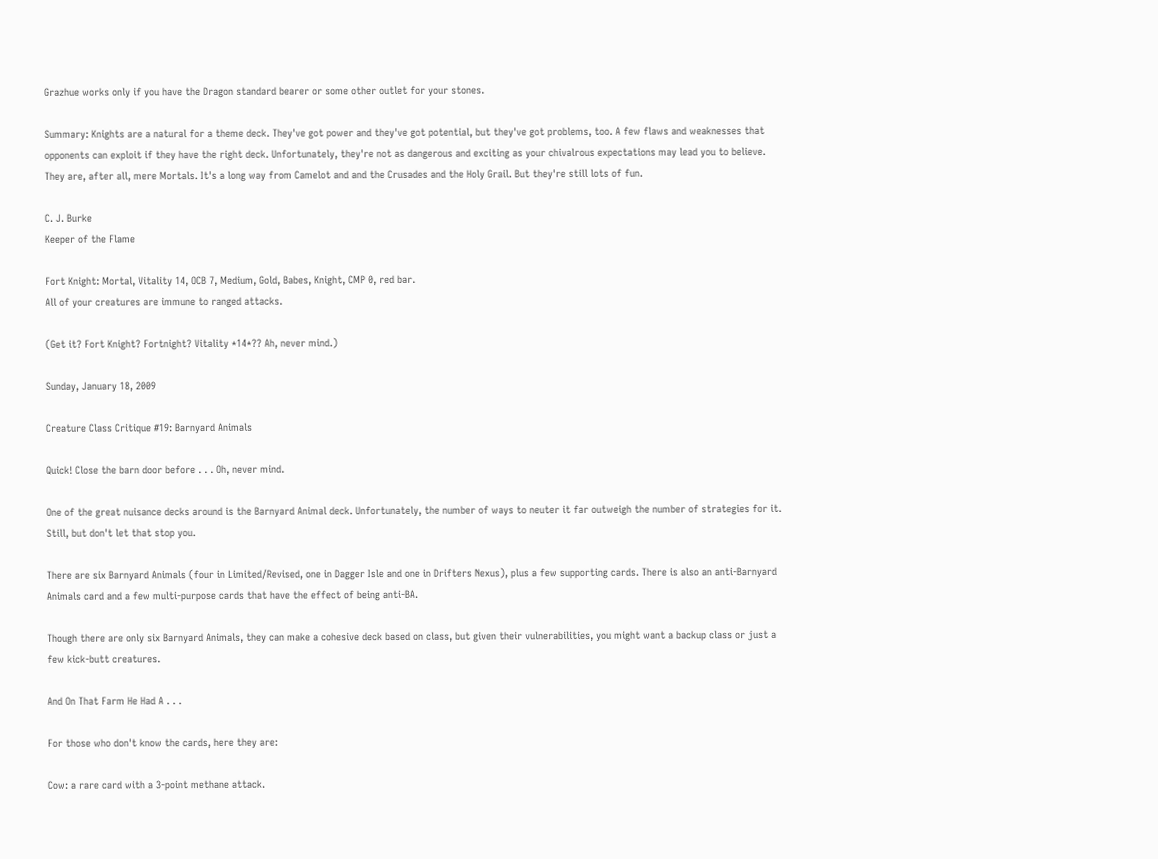Grazhue works only if you have the Dragon standard bearer or some other outlet for your stones.

Summary: Knights are a natural for a theme deck. They've got power and they've got potential, but they've got problems, too. A few flaws and weaknesses that opponents can exploit if they have the right deck. Unfortunately, they're not as dangerous and exciting as your chivalrous expectations may lead you to believe. They are, after all, mere Mortals. It's a long way from Camelot and and the Crusades and the Holy Grail. But they're still lots of fun.

C. J. Burke
Keeper of the Flame

Fort Knight: Mortal, Vitality 14, OCB 7, Medium, Gold, Babes, Knight, CMP 0, red bar.
All of your creatures are immune to ranged attacks.

(Get it? Fort Knight? Fortnight? Vitality *14*?? Ah, never mind.)

Sunday, January 18, 2009

Creature Class Critique #19: Barnyard Animals

Quick! Close the barn door before . . . Oh, never mind.

One of the great nuisance decks around is the Barnyard Animal deck. Unfortunately, the number of ways to neuter it far outweigh the number of strategies for it. Still, but don't let that stop you.

There are six Barnyard Animals (four in Limited/Revised, one in Dagger Isle and one in Drifters Nexus), plus a few supporting cards. There is also an anti-Barnyard Animals card and a few multi-purpose cards that have the effect of being anti-BA.

Though there are only six Barnyard Animals, they can make a cohesive deck based on class, but given their vulnerabilities, you might want a backup class or just a few kick-butt creatures.

And On That Farm He Had A . . .

For those who don't know the cards, here they are:

Cow: a rare card with a 3-point methane attack.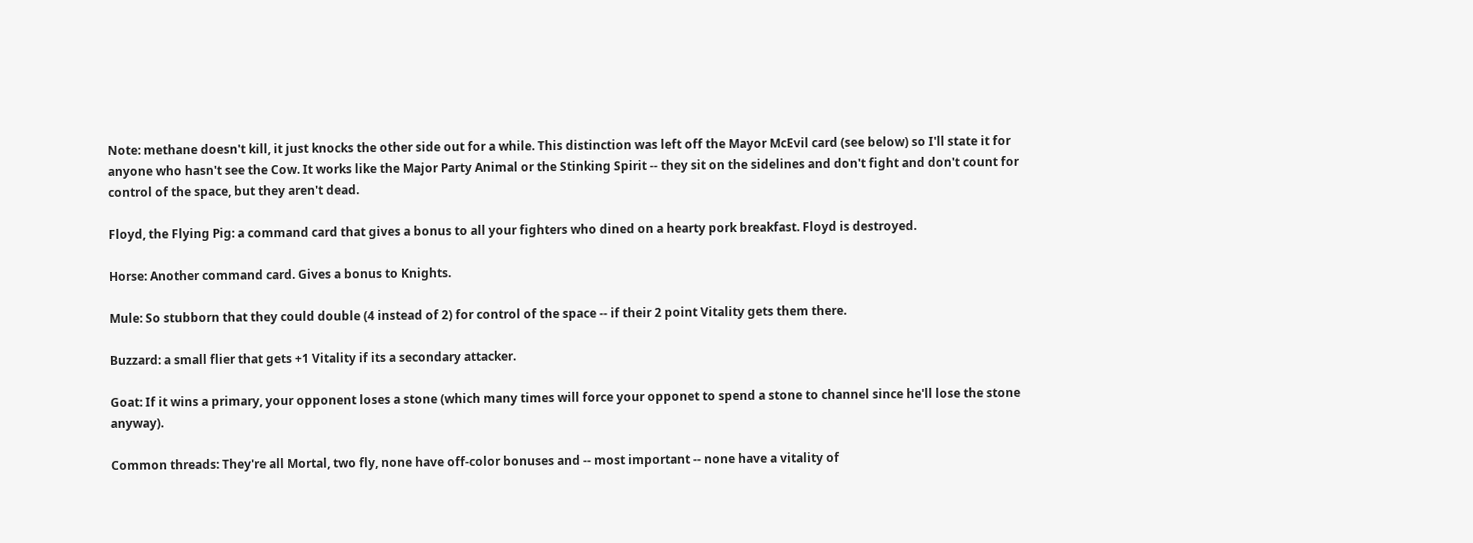Note: methane doesn't kill, it just knocks the other side out for a while. This distinction was left off the Mayor McEvil card (see below) so I'll state it for anyone who hasn't see the Cow. It works like the Major Party Animal or the Stinking Spirit -- they sit on the sidelines and don't fight and don't count for control of the space, but they aren't dead.

Floyd, the Flying Pig: a command card that gives a bonus to all your fighters who dined on a hearty pork breakfast. Floyd is destroyed.

Horse: Another command card. Gives a bonus to Knights.

Mule: So stubborn that they could double (4 instead of 2) for control of the space -- if their 2 point Vitality gets them there.

Buzzard: a small flier that gets +1 Vitality if its a secondary attacker.

Goat: If it wins a primary, your opponent loses a stone (which many times will force your opponet to spend a stone to channel since he'll lose the stone anyway).

Common threads: They're all Mortal, two fly, none have off-color bonuses and -- most important -- none have a vitality of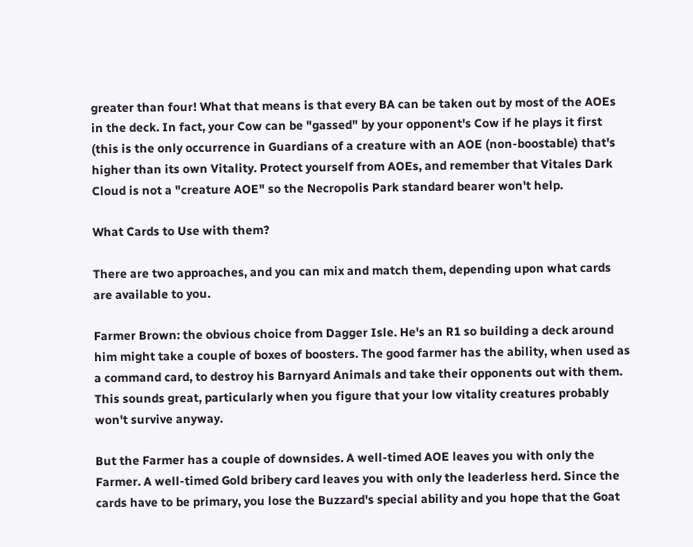greater than four! What that means is that every BA can be taken out by most of the AOEs in the deck. In fact, your Cow can be "gassed" by your opponent's Cow if he plays it first (this is the only occurrence in Guardians of a creature with an AOE (non-boostable) that's higher than its own Vitality. Protect yourself from AOEs, and remember that Vitales Dark Cloud is not a "creature AOE" so the Necropolis Park standard bearer won't help.

What Cards to Use with them?

There are two approaches, and you can mix and match them, depending upon what cards are available to you.

Farmer Brown: the obvious choice from Dagger Isle. He's an R1 so building a deck around him might take a couple of boxes of boosters. The good farmer has the ability, when used as a command card, to destroy his Barnyard Animals and take their opponents out with them. This sounds great, particularly when you figure that your low vitality creatures probably won't survive anyway.

But the Farmer has a couple of downsides. A well-timed AOE leaves you with only the Farmer. A well-timed Gold bribery card leaves you with only the leaderless herd. Since the cards have to be primary, you lose the Buzzard's special ability and you hope that the Goat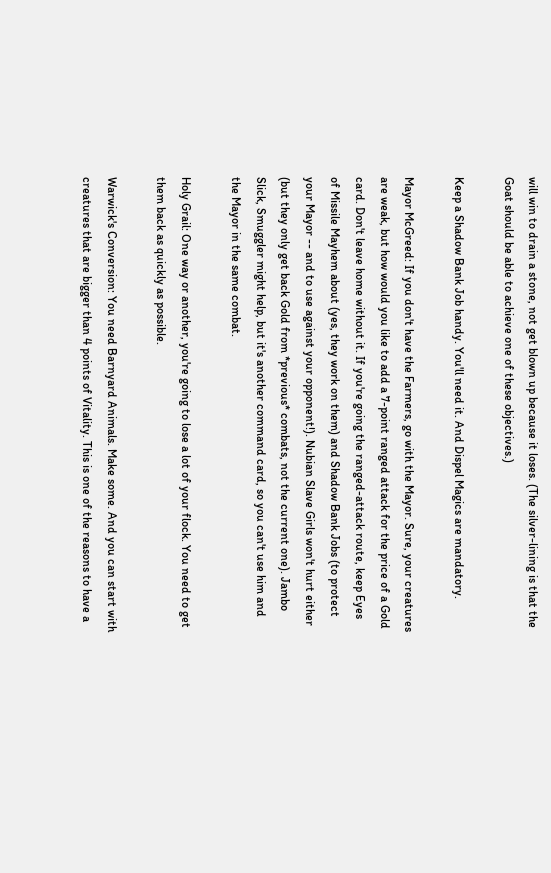will win to drain a stone, not get blown up because it loses. (The silver-lining is that the Goat should be able to achieve one of these objectives.)

Keep a Shadow Bank Job handy. You'll need it. And Dispel Magics are mandatory.

Mayor McGreed: If you don't have the Farmers, go with the Mayor. Sure, your creatures are weak, but how would you like to add a 7-point ranged attack for the price of a Gold card. Don't leave home without it. If you're going the ranged-attack route, keep Eyes of Missile Mayhem about (yes, they work on them) and Shadow Bank Jobs (to protect your Mayor -- and to use against your opponent!). Nubian Slave Girls won't hurt either (but they only get back Gold from *previous* combats, not the current one). Jambo Slick, Smuggler might help, but it's another command card, so you can't use him and the Mayor in the same combat.

Holy Grail: One way or another, you're going to lose a lot of your flock. You need to get them back as quickly as possible.

Warwick's Conversion: You need Barnyard Animals. Make some. And you can start with creatures that are bigger than 4 points of Vitality. This is one of the reasons to have a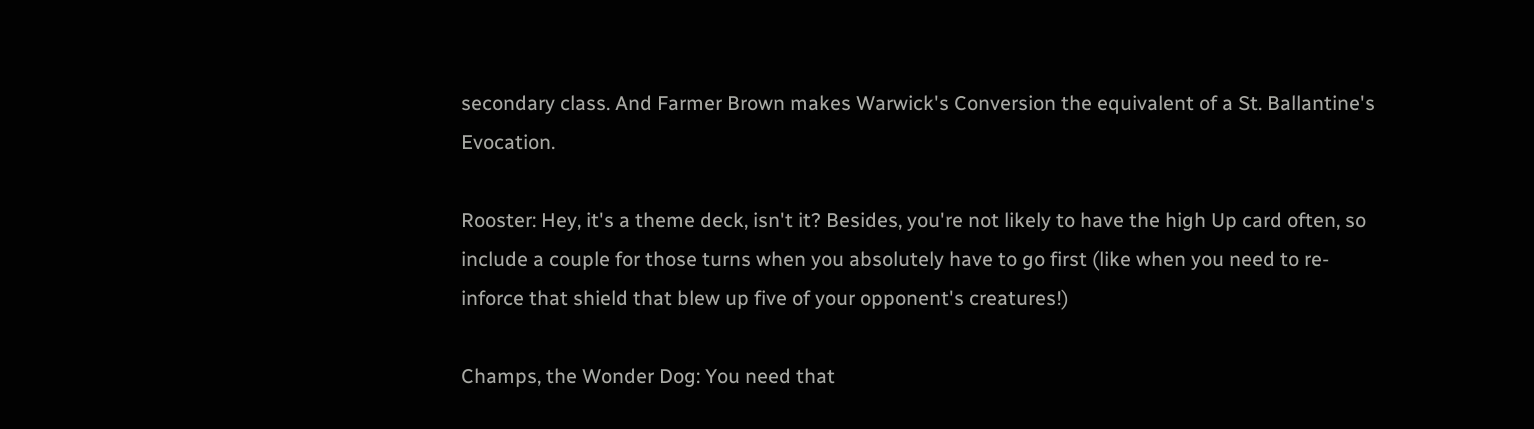secondary class. And Farmer Brown makes Warwick's Conversion the equivalent of a St. Ballantine's Evocation.

Rooster: Hey, it's a theme deck, isn't it? Besides, you're not likely to have the high Up card often, so include a couple for those turns when you absolutely have to go first (like when you need to re-inforce that shield that blew up five of your opponent's creatures!)

Champs, the Wonder Dog: You need that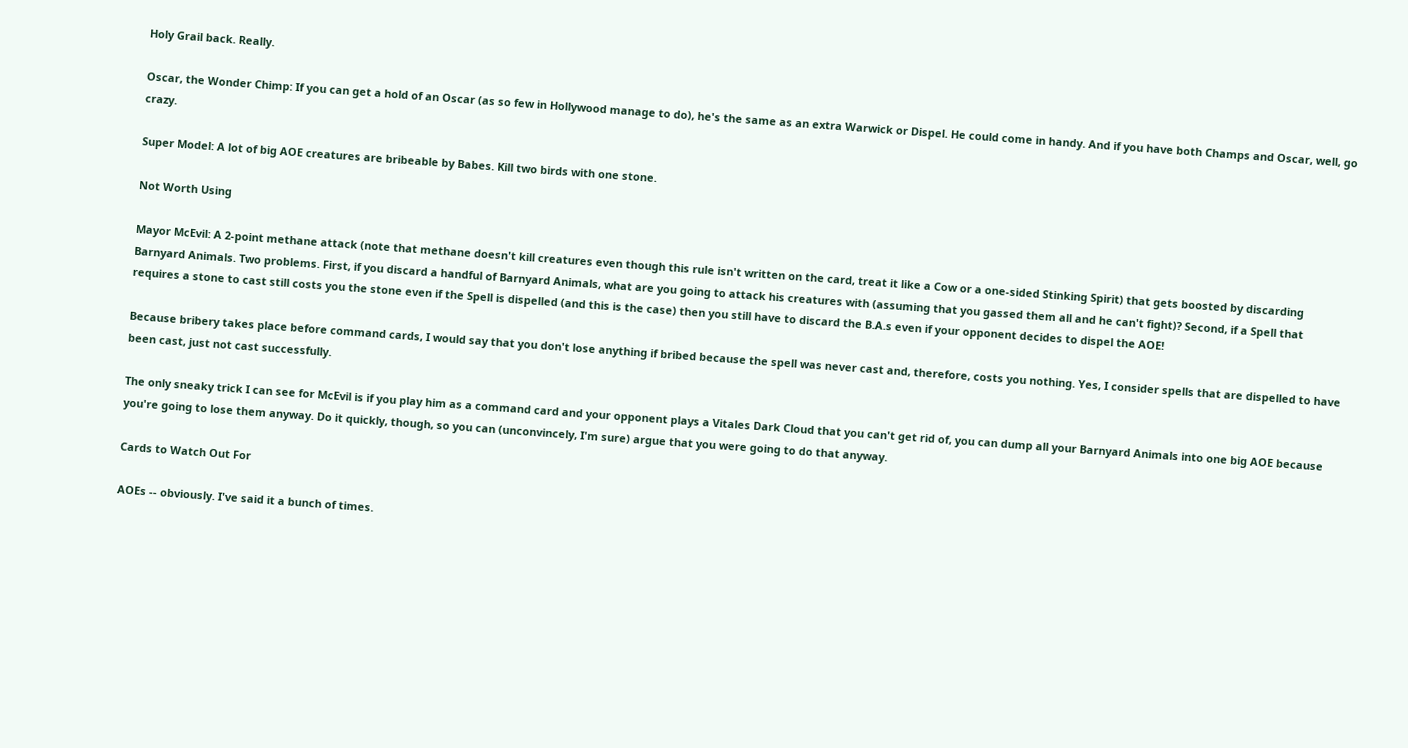Holy Grail back. Really.

Oscar, the Wonder Chimp: If you can get a hold of an Oscar (as so few in Hollywood manage to do), he's the same as an extra Warwick or Dispel. He could come in handy. And if you have both Champs and Oscar, well, go crazy.

Super Model: A lot of big AOE creatures are bribeable by Babes. Kill two birds with one stone.

Not Worth Using

Mayor McEvil: A 2-point methane attack (note that methane doesn't kill creatures even though this rule isn't written on the card, treat it like a Cow or a one-sided Stinking Spirit) that gets boosted by discarding Barnyard Animals. Two problems. First, if you discard a handful of Barnyard Animals, what are you going to attack his creatures with (assuming that you gassed them all and he can't fight)? Second, if a Spell that requires a stone to cast still costs you the stone even if the Spell is dispelled (and this is the case) then you still have to discard the B.A.s even if your opponent decides to dispel the AOE!

Because bribery takes place before command cards, I would say that you don't lose anything if bribed because the spell was never cast and, therefore, costs you nothing. Yes, I consider spells that are dispelled to have been cast, just not cast successfully.

The only sneaky trick I can see for McEvil is if you play him as a command card and your opponent plays a Vitales Dark Cloud that you can't get rid of, you can dump all your Barnyard Animals into one big AOE because you're going to lose them anyway. Do it quickly, though, so you can (unconvincely, I'm sure) argue that you were going to do that anyway.

Cards to Watch Out For

AOEs -- obviously. I've said it a bunch of times.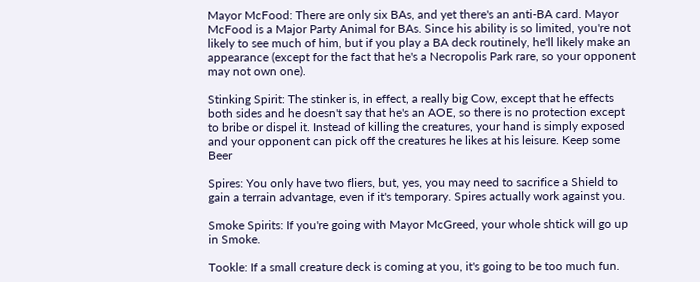Mayor McFood: There are only six BAs, and yet there's an anti-BA card. Mayor McFood is a Major Party Animal for BAs. Since his ability is so limited, you're not likely to see much of him, but if you play a BA deck routinely, he'll likely make an appearance (except for the fact that he's a Necropolis Park rare, so your opponent may not own one).

Stinking Spirit: The stinker is, in effect, a really big Cow, except that he effects both sides and he doesn't say that he's an AOE, so there is no protection except to bribe or dispel it. Instead of killing the creatures, your hand is simply exposed and your opponent can pick off the creatures he likes at his leisure. Keep some Beer

Spires: You only have two fliers, but, yes, you may need to sacrifice a Shield to gain a terrain advantage, even if it's temporary. Spires actually work against you.

Smoke Spirits: If you're going with Mayor McGreed, your whole shtick will go up in Smoke.

Tookle: If a small creature deck is coming at you, it's going to be too much fun.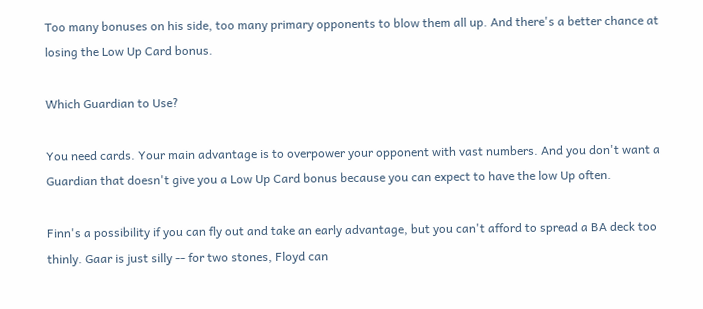Too many bonuses on his side, too many primary opponents to blow them all up. And there's a better chance at losing the Low Up Card bonus.

Which Guardian to Use?

You need cards. Your main advantage is to overpower your opponent with vast numbers. And you don't want a Guardian that doesn't give you a Low Up Card bonus because you can expect to have the low Up often.

Finn's a possibility if you can fly out and take an early advantage, but you can't afford to spread a BA deck too thinly. Gaar is just silly -- for two stones, Floyd can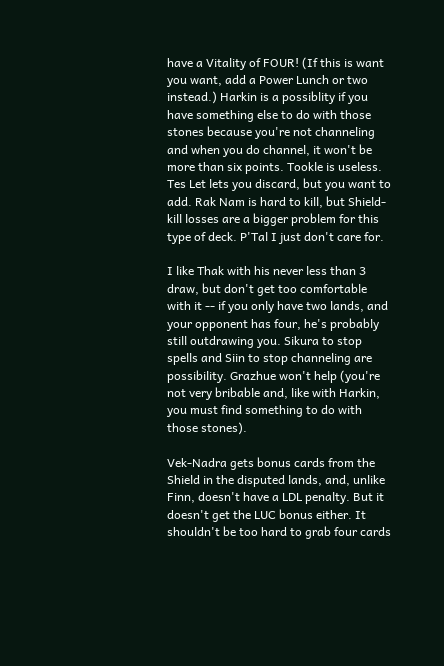have a Vitality of FOUR! (If this is want you want, add a Power Lunch or two instead.) Harkin is a possiblity if you have something else to do with those stones because you're not channeling and when you do channel, it won't be more than six points. Tookle is useless. Tes Let lets you discard, but you want to add. Rak Nam is hard to kill, but Shield-kill losses are a bigger problem for this type of deck. P'Tal I just don't care for.

I like Thak with his never less than 3 draw, but don't get too comfortable with it -- if you only have two lands, and your opponent has four, he's probably still outdrawing you. Sikura to stop spells and Siin to stop channeling are possibility. Grazhue won't help (you're not very bribable and, like with Harkin, you must find something to do with those stones).

Vek-Nadra gets bonus cards from the Shield in the disputed lands, and, unlike Finn, doesn't have a LDL penalty. But it doesn't get the LUC bonus either. It shouldn't be too hard to grab four cards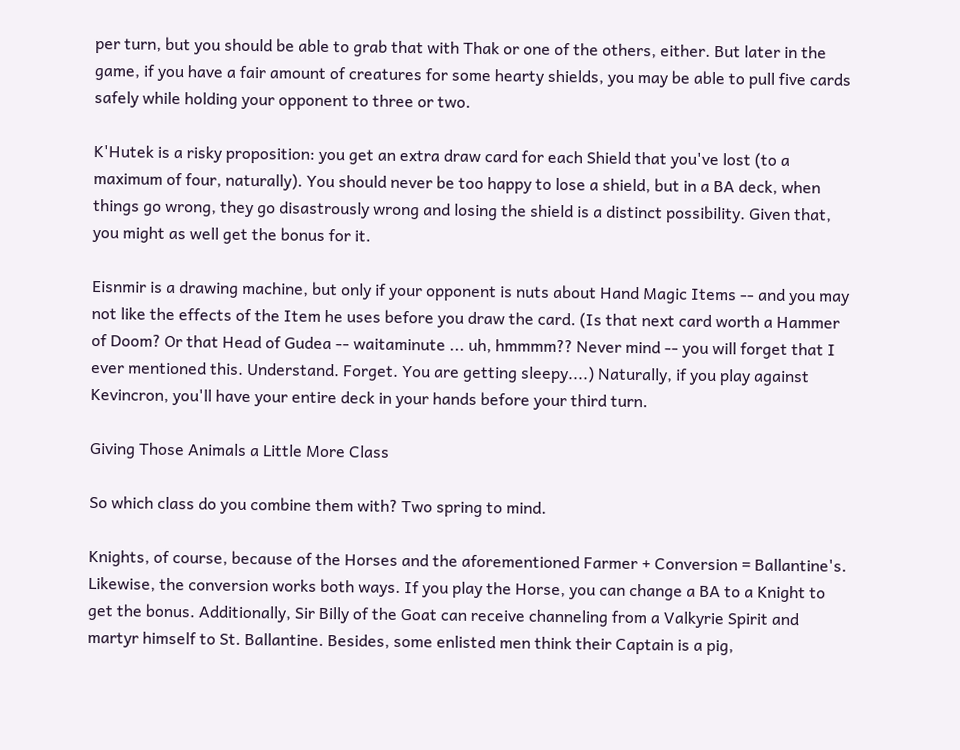per turn, but you should be able to grab that with Thak or one of the others, either. But later in the game, if you have a fair amount of creatures for some hearty shields, you may be able to pull five cards safely while holding your opponent to three or two.

K'Hutek is a risky proposition: you get an extra draw card for each Shield that you've lost (to a maximum of four, naturally). You should never be too happy to lose a shield, but in a BA deck, when things go wrong, they go disastrously wrong and losing the shield is a distinct possibility. Given that, you might as well get the bonus for it.

Eisnmir is a drawing machine, but only if your opponent is nuts about Hand Magic Items -- and you may not like the effects of the Item he uses before you draw the card. (Is that next card worth a Hammer of Doom? Or that Head of Gudea -- waitaminute ... uh, hmmmm?? Never mind -- you will forget that I ever mentioned this. Understand. Forget. You are getting sleepy....) Naturally, if you play against Kevincron, you'll have your entire deck in your hands before your third turn.

Giving Those Animals a Little More Class

So which class do you combine them with? Two spring to mind.

Knights, of course, because of the Horses and the aforementioned Farmer + Conversion = Ballantine's. Likewise, the conversion works both ways. If you play the Horse, you can change a BA to a Knight to get the bonus. Additionally, Sir Billy of the Goat can receive channeling from a Valkyrie Spirit and martyr himself to St. Ballantine. Besides, some enlisted men think their Captain is a pig,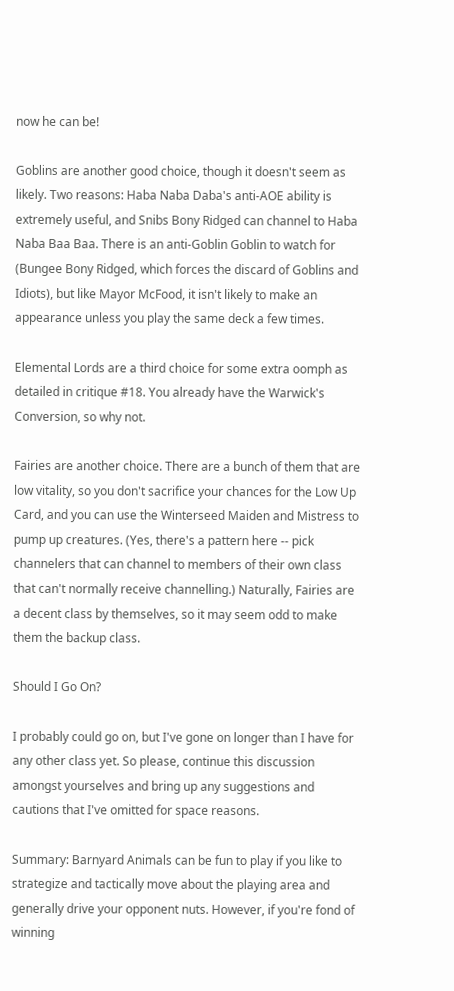now he can be!

Goblins are another good choice, though it doesn't seem as likely. Two reasons: Haba Naba Daba's anti-AOE ability is extremely useful, and Snibs Bony Ridged can channel to Haba Naba Baa Baa. There is an anti-Goblin Goblin to watch for (Bungee Bony Ridged, which forces the discard of Goblins and Idiots), but like Mayor McFood, it isn't likely to make an appearance unless you play the same deck a few times.

Elemental Lords are a third choice for some extra oomph as detailed in critique #18. You already have the Warwick's Conversion, so why not.

Fairies are another choice. There are a bunch of them that are low vitality, so you don't sacrifice your chances for the Low Up Card, and you can use the Winterseed Maiden and Mistress to pump up creatures. (Yes, there's a pattern here -- pick channelers that can channel to members of their own class that can't normally receive channelling.) Naturally, Fairies are a decent class by themselves, so it may seem odd to make them the backup class.

Should I Go On?

I probably could go on, but I've gone on longer than I have for any other class yet. So please, continue this discussion amongst yourselves and bring up any suggestions and cautions that I've omitted for space reasons.

Summary: Barnyard Animals can be fun to play if you like to strategize and tactically move about the playing area and generally drive your opponent nuts. However, if you're fond of winning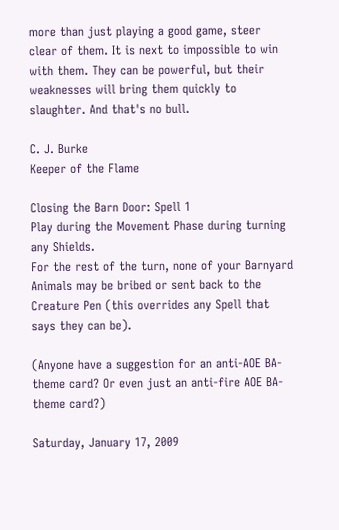more than just playing a good game, steer clear of them. It is next to impossible to win with them. They can be powerful, but their weaknesses will bring them quickly to slaughter. And that's no bull.

C. J. Burke
Keeper of the Flame

Closing the Barn Door: Spell 1
Play during the Movement Phase during turning any Shields.
For the rest of the turn, none of your Barnyard Animals may be bribed or sent back to the Creature Pen (this overrides any Spell that says they can be).

(Anyone have a suggestion for an anti-AOE BA-theme card? Or even just an anti-fire AOE BA-theme card?)

Saturday, January 17, 2009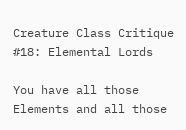Creature Class Critique #18: Elemental Lords

You have all those Elements and all those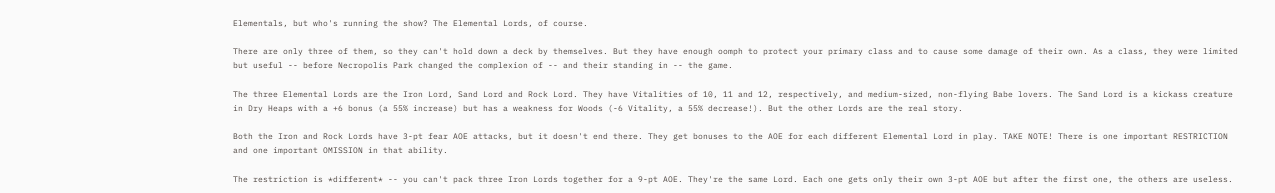Elementals, but who's running the show? The Elemental Lords, of course.

There are only three of them, so they can't hold down a deck by themselves. But they have enough oomph to protect your primary class and to cause some damage of their own. As a class, they were limited but useful -- before Necropolis Park changed the complexion of -- and their standing in -- the game.

The three Elemental Lords are the Iron Lord, Sand Lord and Rock Lord. They have Vitalities of 10, 11 and 12, respectively, and medium-sized, non-flying Babe lovers. The Sand Lord is a kickass creature in Dry Heaps with a +6 bonus (a 55% increase) but has a weakness for Woods (-6 Vitality, a 55% decrease!). But the other Lords are the real story.

Both the Iron and Rock Lords have 3-pt fear AOE attacks, but it doesn't end there. They get bonuses to the AOE for each different Elemental Lord in play. TAKE NOTE! There is one important RESTRICTION and one important OMISSION in that ability.

The restriction is *different* -- you can't pack three Iron Lords together for a 9-pt AOE. They're the same Lord. Each one gets only their own 3-pt AOE but after the first one, the others are useless.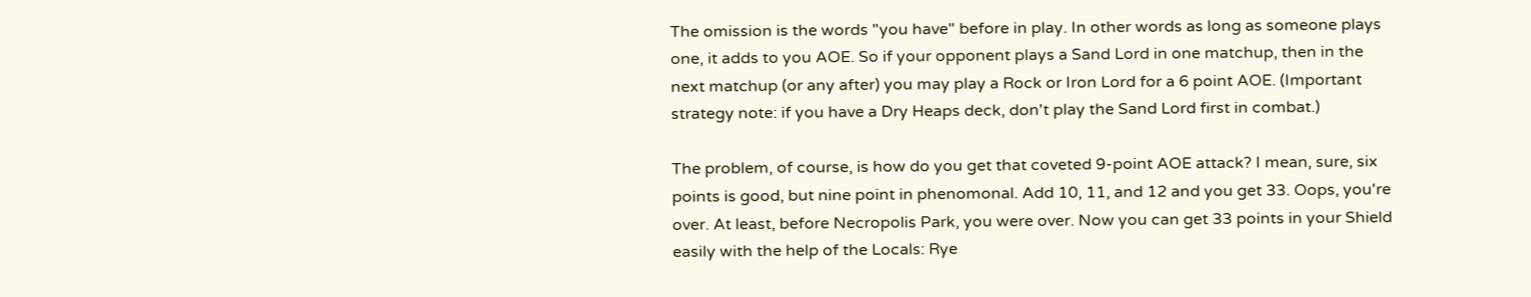The omission is the words "you have" before in play. In other words as long as someone plays one, it adds to you AOE. So if your opponent plays a Sand Lord in one matchup, then in the next matchup (or any after) you may play a Rock or Iron Lord for a 6 point AOE. (Important strategy note: if you have a Dry Heaps deck, don't play the Sand Lord first in combat.)

The problem, of course, is how do you get that coveted 9-point AOE attack? I mean, sure, six points is good, but nine point in phenomonal. Add 10, 11, and 12 and you get 33. Oops, you're over. At least, before Necropolis Park, you were over. Now you can get 33 points in your Shield easily with the help of the Locals: Rye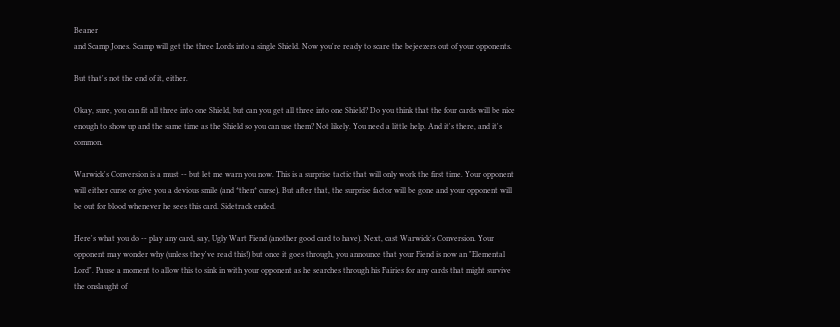Beaner
and Scamp Jones. Scamp will get the three Lords into a single Shield. Now you're ready to scare the bejeezers out of your opponents.

But that's not the end of it, either.

Okay, sure, you can fit all three into one Shield, but can you get all three into one Shield? Do you think that the four cards will be nice enough to show up and the same time as the Shield so you can use them? Not likely. You need a little help. And it's there, and it's common.

Warwick's Conversion is a must -- but let me warn you now. This is a surprise tactic that will only work the first time. Your opponent will either curse or give you a devious smile (and *then* curse). But after that, the surprise factor will be gone and your opponent will be out for blood whenever he sees this card. Sidetrack ended.

Here's what you do -- play any card, say, Ugly Wart Fiend (another good card to have). Next, cast Warwick's Conversion. Your opponent may wonder why (unless they've read this!) but once it goes through, you announce that your Fiend is now an "Elemental Lord". Pause a moment to allow this to sink in with your opponent as he searches through his Fairies for any cards that might survive the onslaught of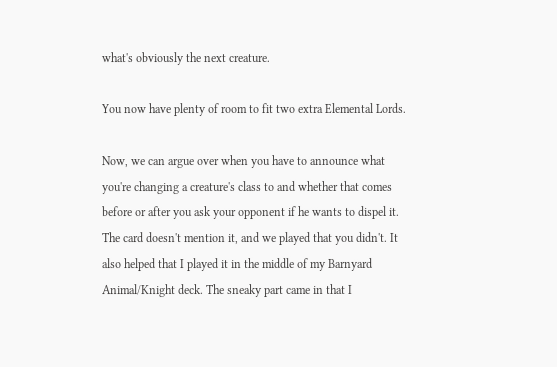what's obviously the next creature.

You now have plenty of room to fit two extra Elemental Lords.

Now, we can argue over when you have to announce what you're changing a creature's class to and whether that comes before or after you ask your opponent if he wants to dispel it. The card doesn't mention it, and we played that you didn't. It also helped that I played it in the middle of my Barnyard Animal/Knight deck. The sneaky part came in that I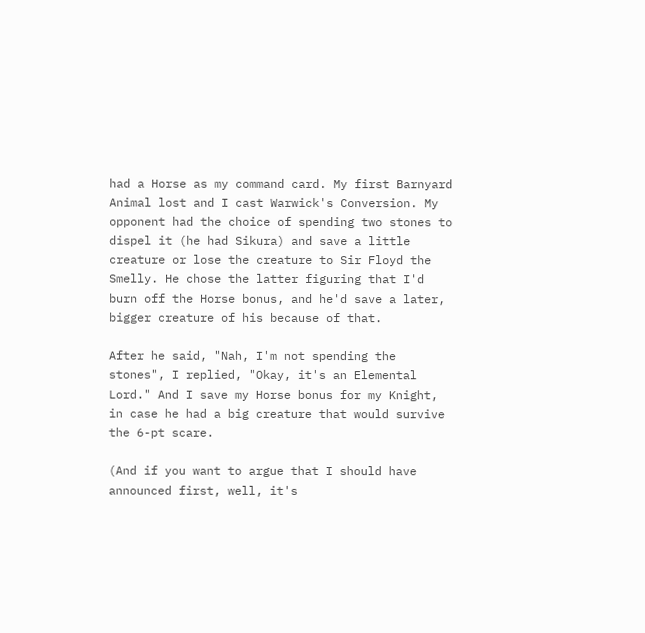had a Horse as my command card. My first Barnyard Animal lost and I cast Warwick's Conversion. My opponent had the choice of spending two stones to dispel it (he had Sikura) and save a little creature or lose the creature to Sir Floyd the Smelly. He chose the latter figuring that I'd burn off the Horse bonus, and he'd save a later, bigger creature of his because of that.

After he said, "Nah, I'm not spending the stones", I replied, "Okay, it's an Elemental Lord." And I save my Horse bonus for my Knight, in case he had a big creature that would survive the 6-pt scare.

(And if you want to argue that I should have announced first, well, it's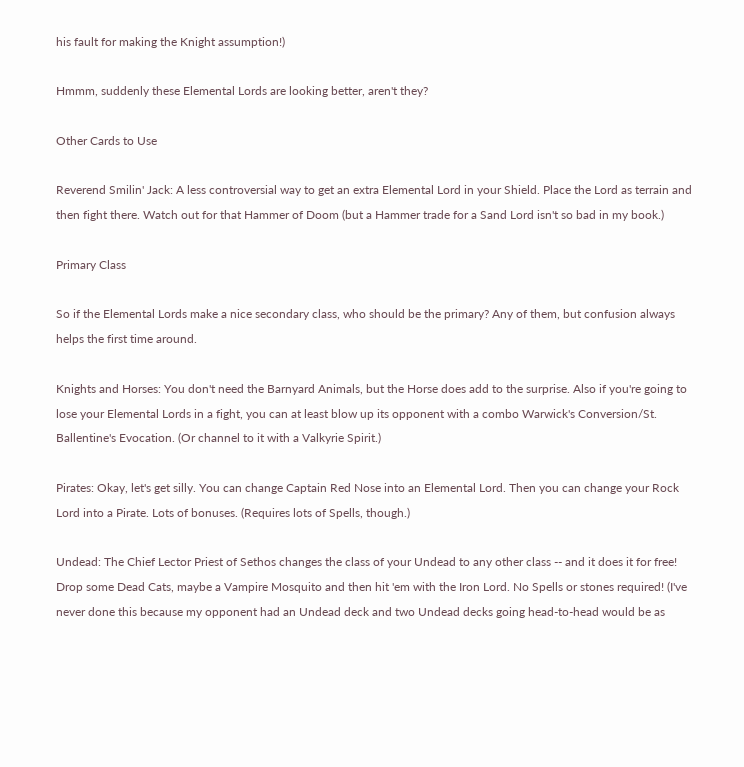his fault for making the Knight assumption!)

Hmmm, suddenly these Elemental Lords are looking better, aren't they?

Other Cards to Use

Reverend Smilin' Jack: A less controversial way to get an extra Elemental Lord in your Shield. Place the Lord as terrain and then fight there. Watch out for that Hammer of Doom (but a Hammer trade for a Sand Lord isn't so bad in my book.)

Primary Class

So if the Elemental Lords make a nice secondary class, who should be the primary? Any of them, but confusion always helps the first time around.

Knights and Horses: You don't need the Barnyard Animals, but the Horse does add to the surprise. Also if you're going to lose your Elemental Lords in a fight, you can at least blow up its opponent with a combo Warwick's Conversion/St. Ballentine's Evocation. (Or channel to it with a Valkyrie Spirit.)

Pirates: Okay, let's get silly. You can change Captain Red Nose into an Elemental Lord. Then you can change your Rock Lord into a Pirate. Lots of bonuses. (Requires lots of Spells, though.)

Undead: The Chief Lector Priest of Sethos changes the class of your Undead to any other class -- and it does it for free! Drop some Dead Cats, maybe a Vampire Mosquito and then hit 'em with the Iron Lord. No Spells or stones required! (I've never done this because my opponent had an Undead deck and two Undead decks going head-to-head would be as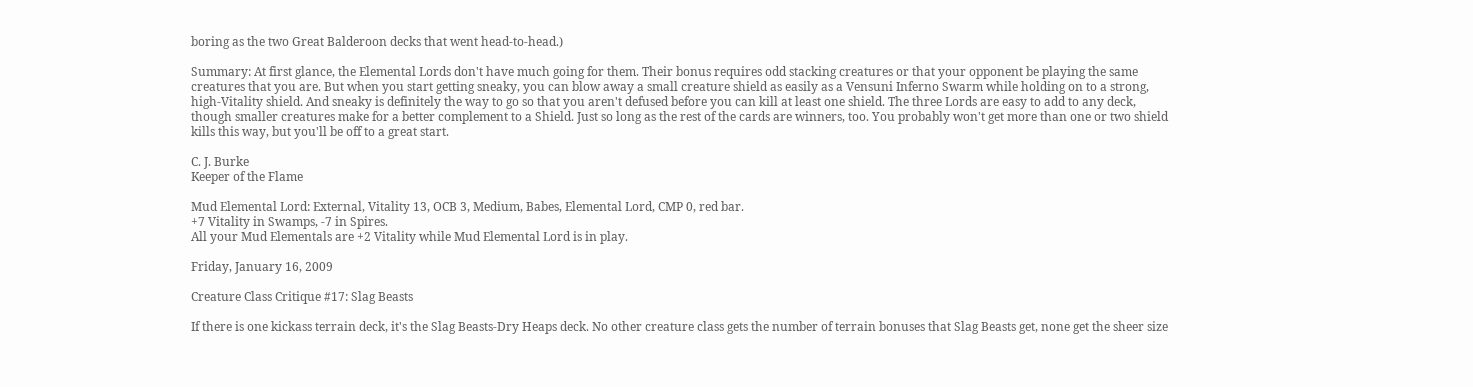boring as the two Great Balderoon decks that went head-to-head.)

Summary: At first glance, the Elemental Lords don't have much going for them. Their bonus requires odd stacking creatures or that your opponent be playing the same creatures that you are. But when you start getting sneaky, you can blow away a small creature shield as easily as a Vensuni Inferno Swarm while holding on to a strong, high-Vitality shield. And sneaky is definitely the way to go so that you aren't defused before you can kill at least one shield. The three Lords are easy to add to any deck, though smaller creatures make for a better complement to a Shield. Just so long as the rest of the cards are winners, too. You probably won't get more than one or two shield kills this way, but you'll be off to a great start.

C. J. Burke
Keeper of the Flame

Mud Elemental Lord: External, Vitality 13, OCB 3, Medium, Babes, Elemental Lord, CMP 0, red bar.
+7 Vitality in Swamps, -7 in Spires.
All your Mud Elementals are +2 Vitality while Mud Elemental Lord is in play.

Friday, January 16, 2009

Creature Class Critique #17: Slag Beasts

If there is one kickass terrain deck, it's the Slag Beasts-Dry Heaps deck. No other creature class gets the number of terrain bonuses that Slag Beasts get, none get the sheer size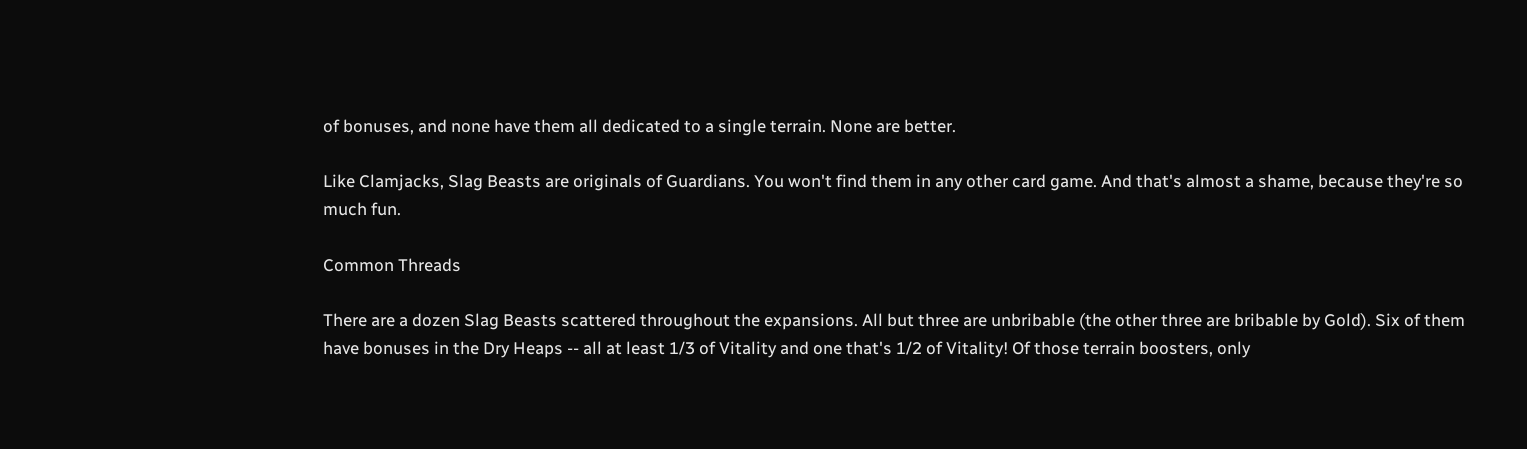of bonuses, and none have them all dedicated to a single terrain. None are better.

Like Clamjacks, Slag Beasts are originals of Guardians. You won't find them in any other card game. And that's almost a shame, because they're so much fun.

Common Threads

There are a dozen Slag Beasts scattered throughout the expansions. All but three are unbribable (the other three are bribable by Gold). Six of them have bonuses in the Dry Heaps -- all at least 1/3 of Vitality and one that's 1/2 of Vitality! Of those terrain boosters, only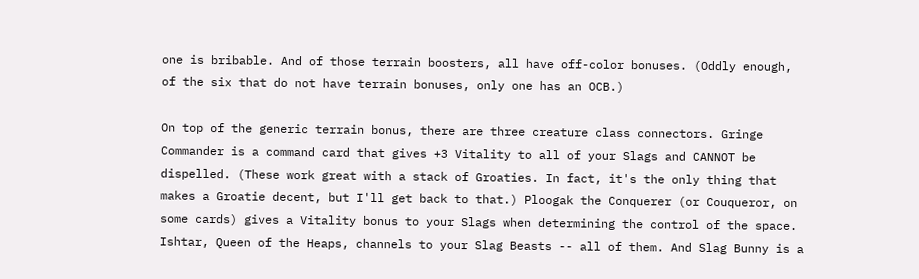one is bribable. And of those terrain boosters, all have off-color bonuses. (Oddly enough, of the six that do not have terrain bonuses, only one has an OCB.)

On top of the generic terrain bonus, there are three creature class connectors. Gringe Commander is a command card that gives +3 Vitality to all of your Slags and CANNOT be dispelled. (These work great with a stack of Groaties. In fact, it's the only thing that makes a Groatie decent, but I'll get back to that.) Ploogak the Conquerer (or Couqueror, on some cards) gives a Vitality bonus to your Slags when determining the control of the space. Ishtar, Queen of the Heaps, channels to your Slag Beasts -- all of them. And Slag Bunny is a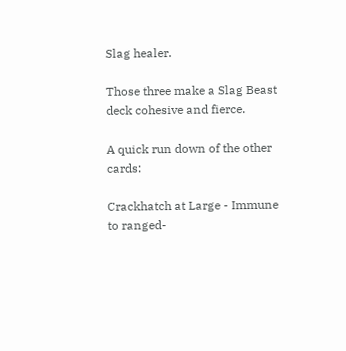Slag healer.

Those three make a Slag Beast deck cohesive and fierce.

A quick run down of the other cards:

Crackhatch at Large - Immune to ranged-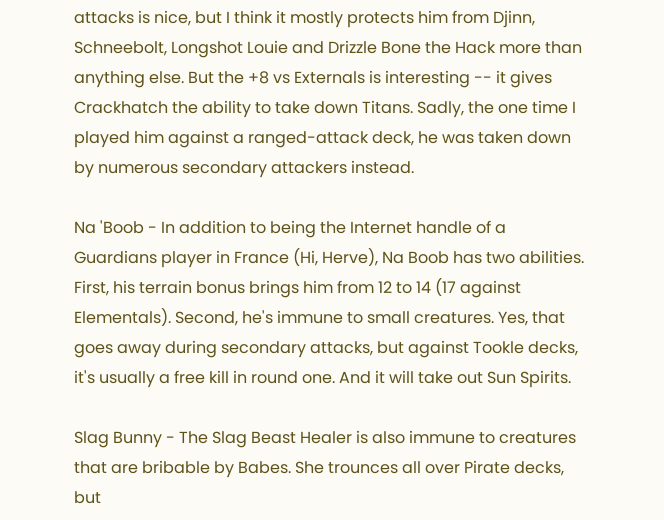attacks is nice, but I think it mostly protects him from Djinn, Schneebolt, Longshot Louie and Drizzle Bone the Hack more than anything else. But the +8 vs Externals is interesting -- it gives Crackhatch the ability to take down Titans. Sadly, the one time I played him against a ranged-attack deck, he was taken down by numerous secondary attackers instead.

Na 'Boob - In addition to being the Internet handle of a Guardians player in France (Hi, Herve), Na Boob has two abilities. First, his terrain bonus brings him from 12 to 14 (17 against Elementals). Second, he's immune to small creatures. Yes, that goes away during secondary attacks, but against Tookle decks, it's usually a free kill in round one. And it will take out Sun Spirits.

Slag Bunny - The Slag Beast Healer is also immune to creatures that are bribable by Babes. She trounces all over Pirate decks, but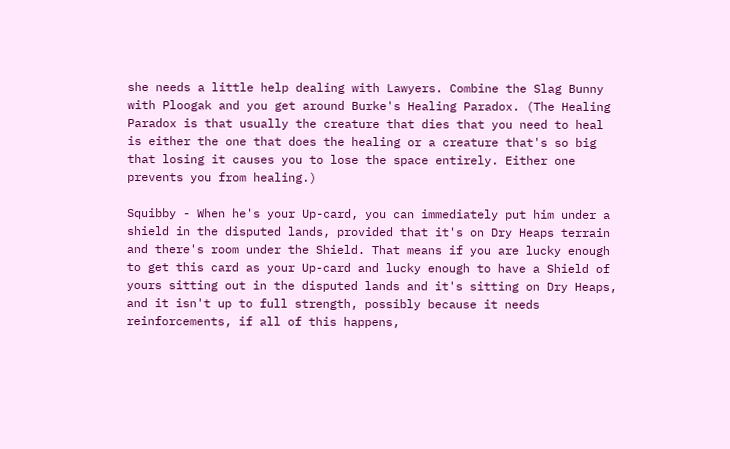she needs a little help dealing with Lawyers. Combine the Slag Bunny with Ploogak and you get around Burke's Healing Paradox. (The Healing Paradox is that usually the creature that dies that you need to heal is either the one that does the healing or a creature that's so big that losing it causes you to lose the space entirely. Either one prevents you from healing.)

Squibby - When he's your Up-card, you can immediately put him under a shield in the disputed lands, provided that it's on Dry Heaps terrain and there's room under the Shield. That means if you are lucky enough to get this card as your Up-card and lucky enough to have a Shield of yours sitting out in the disputed lands and it's sitting on Dry Heaps, and it isn't up to full strength, possibly because it needs reinforcements, if all of this happens,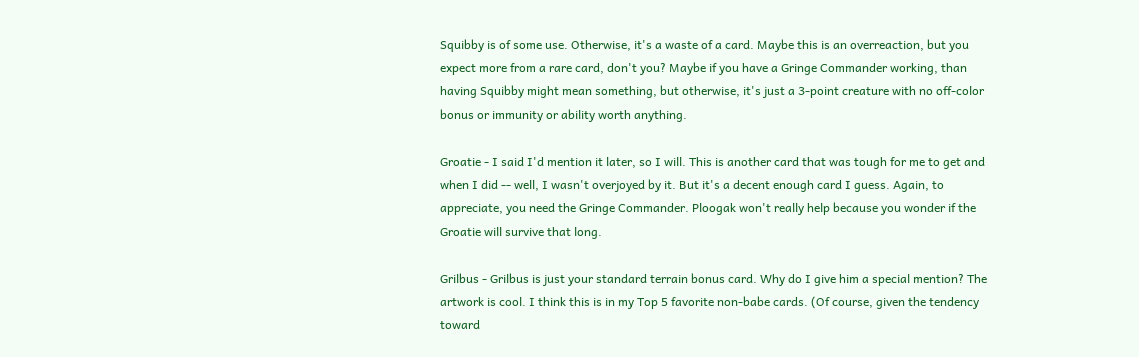Squibby is of some use. Otherwise, it's a waste of a card. Maybe this is an overreaction, but you expect more from a rare card, don't you? Maybe if you have a Gringe Commander working, than having Squibby might mean something, but otherwise, it's just a 3-point creature with no off-color bonus or immunity or ability worth anything.

Groatie - I said I'd mention it later, so I will. This is another card that was tough for me to get and when I did -- well, I wasn't overjoyed by it. But it's a decent enough card I guess. Again, to appreciate, you need the Gringe Commander. Ploogak won't really help because you wonder if the Groatie will survive that long.

Grilbus - Grilbus is just your standard terrain bonus card. Why do I give him a special mention? The artwork is cool. I think this is in my Top 5 favorite non-babe cards. (Of course, given the tendency toward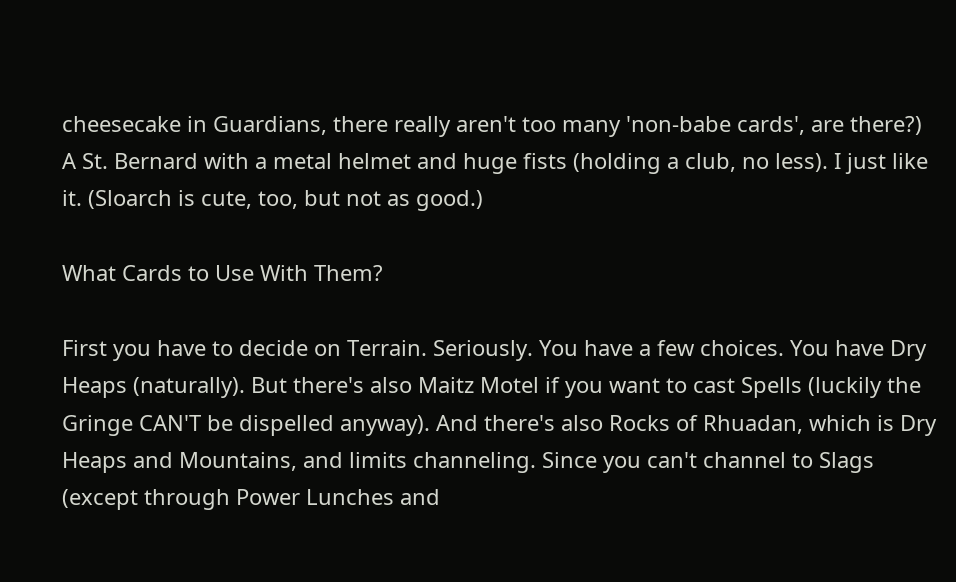cheesecake in Guardians, there really aren't too many 'non-babe cards', are there?) A St. Bernard with a metal helmet and huge fists (holding a club, no less). I just like it. (Sloarch is cute, too, but not as good.)

What Cards to Use With Them?

First you have to decide on Terrain. Seriously. You have a few choices. You have Dry Heaps (naturally). But there's also Maitz Motel if you want to cast Spells (luckily the Gringe CAN'T be dispelled anyway). And there's also Rocks of Rhuadan, which is Dry Heaps and Mountains, and limits channeling. Since you can't channel to Slags (except through Power Lunches and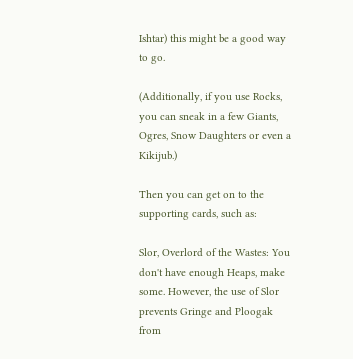Ishtar) this might be a good way to go.

(Additionally, if you use Rocks, you can sneak in a few Giants, Ogres, Snow Daughters or even a Kikijub.)

Then you can get on to the supporting cards, such as:

Slor, Overlord of the Wastes: You don't have enough Heaps, make some. However, the use of Slor prevents Gringe and Ploogak from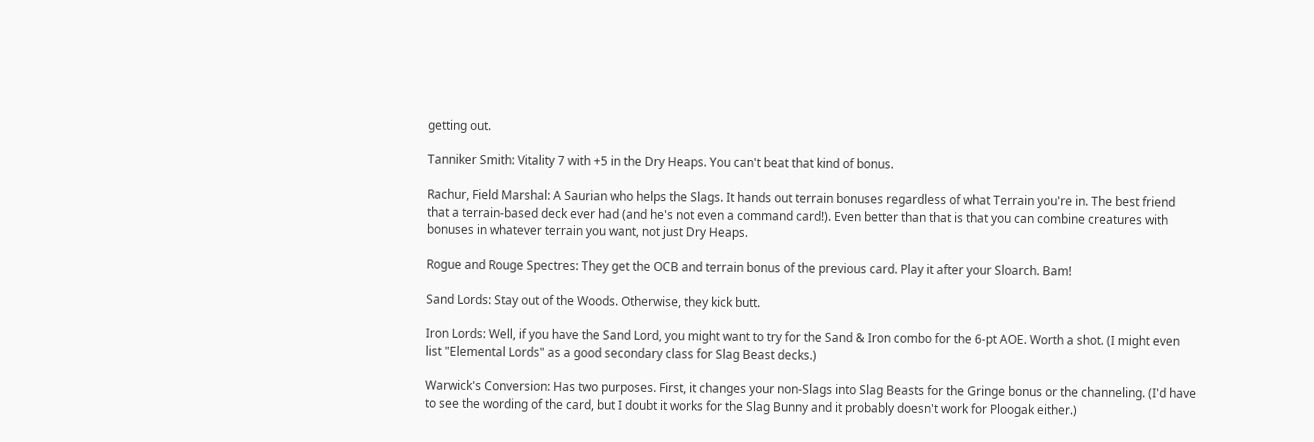getting out.

Tanniker Smith: Vitality 7 with +5 in the Dry Heaps. You can't beat that kind of bonus.

Rachur, Field Marshal: A Saurian who helps the Slags. It hands out terrain bonuses regardless of what Terrain you're in. The best friend that a terrain-based deck ever had (and he's not even a command card!). Even better than that is that you can combine creatures with bonuses in whatever terrain you want, not just Dry Heaps.

Rogue and Rouge Spectres: They get the OCB and terrain bonus of the previous card. Play it after your Sloarch. Bam!

Sand Lords: Stay out of the Woods. Otherwise, they kick butt.

Iron Lords: Well, if you have the Sand Lord, you might want to try for the Sand & Iron combo for the 6-pt AOE. Worth a shot. (I might even list "Elemental Lords" as a good secondary class for Slag Beast decks.)

Warwick's Conversion: Has two purposes. First, it changes your non-Slags into Slag Beasts for the Gringe bonus or the channeling. (I'd have to see the wording of the card, but I doubt it works for the Slag Bunny and it probably doesn't work for Ploogak either.)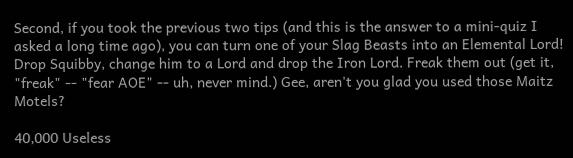Second, if you took the previous two tips (and this is the answer to a mini-quiz I asked a long time ago), you can turn one of your Slag Beasts into an Elemental Lord! Drop Squibby, change him to a Lord and drop the Iron Lord. Freak them out (get it, "freak" -- "fear AOE" -- uh, never mind.) Gee, aren't you glad you used those Maitz Motels?

40,000 Useless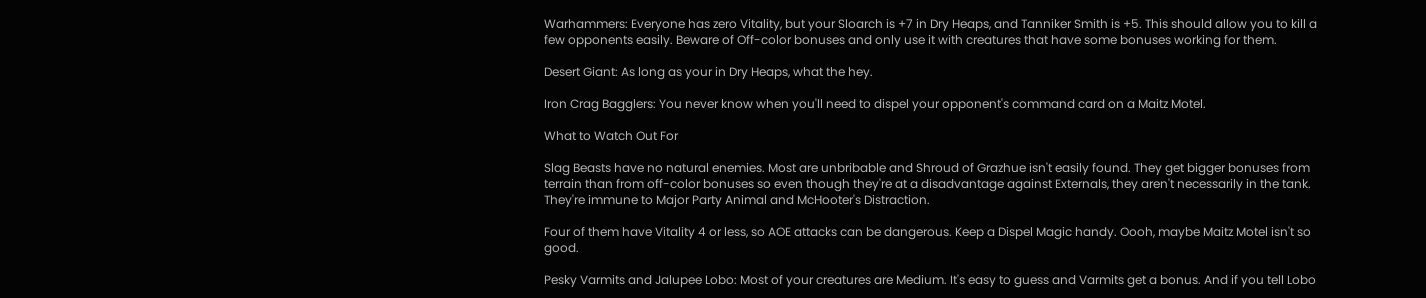Warhammers: Everyone has zero Vitality, but your Sloarch is +7 in Dry Heaps, and Tanniker Smith is +5. This should allow you to kill a few opponents easily. Beware of Off-color bonuses and only use it with creatures that have some bonuses working for them.

Desert Giant: As long as your in Dry Heaps, what the hey.

Iron Crag Bagglers: You never know when you'll need to dispel your opponent's command card on a Maitz Motel.

What to Watch Out For

Slag Beasts have no natural enemies. Most are unbribable and Shroud of Grazhue isn't easily found. They get bigger bonuses from terrain than from off-color bonuses so even though they're at a disadvantage against Externals, they aren't necessarily in the tank. They're immune to Major Party Animal and McHooter's Distraction.

Four of them have Vitality 4 or less, so AOE attacks can be dangerous. Keep a Dispel Magic handy. Oooh, maybe Maitz Motel isn't so good.

Pesky Varmits and Jalupee Lobo: Most of your creatures are Medium. It's easy to guess and Varmits get a bonus. And if you tell Lobo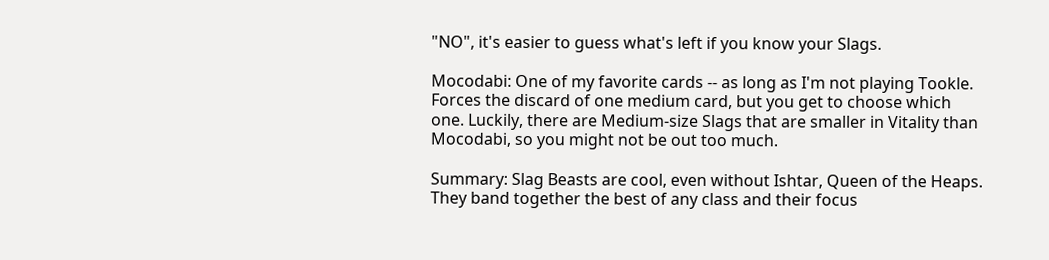"NO", it's easier to guess what's left if you know your Slags.

Mocodabi: One of my favorite cards -- as long as I'm not playing Tookle. Forces the discard of one medium card, but you get to choose which one. Luckily, there are Medium-size Slags that are smaller in Vitality than Mocodabi, so you might not be out too much.

Summary: Slag Beasts are cool, even without Ishtar, Queen of the Heaps. They band together the best of any class and their focus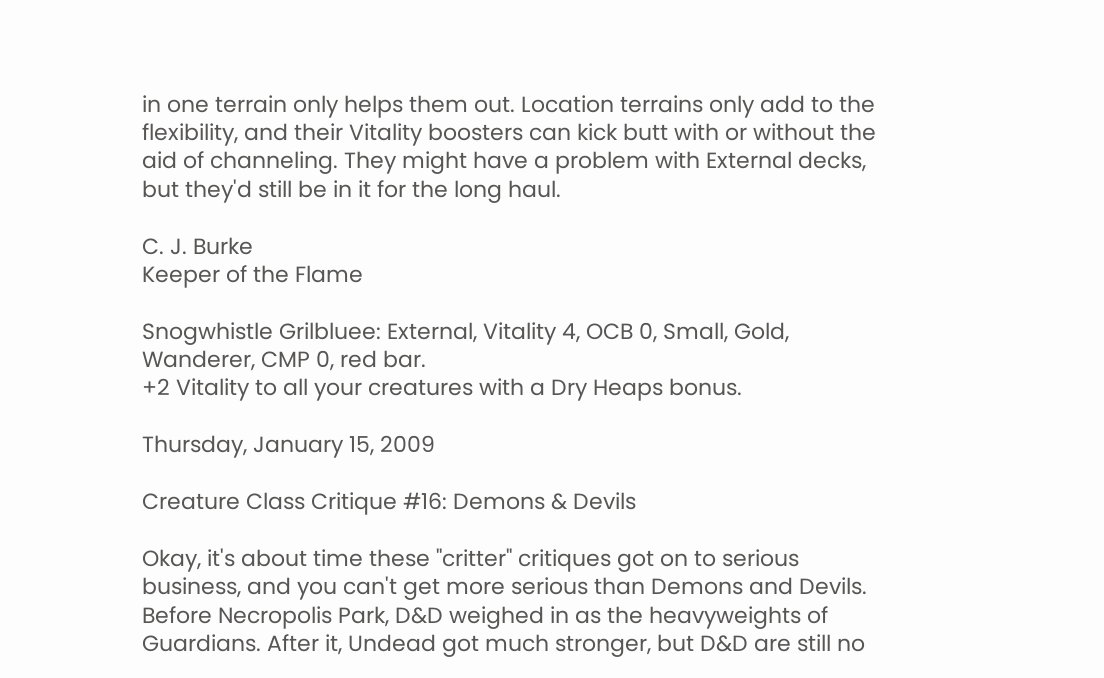in one terrain only helps them out. Location terrains only add to the flexibility, and their Vitality boosters can kick butt with or without the aid of channeling. They might have a problem with External decks, but they'd still be in it for the long haul.

C. J. Burke
Keeper of the Flame

Snogwhistle Grilbluee: External, Vitality 4, OCB 0, Small, Gold, Wanderer, CMP 0, red bar.
+2 Vitality to all your creatures with a Dry Heaps bonus.

Thursday, January 15, 2009

Creature Class Critique #16: Demons & Devils

Okay, it's about time these "critter" critiques got on to serious business, and you can't get more serious than Demons and Devils. Before Necropolis Park, D&D weighed in as the heavyweights of Guardians. After it, Undead got much stronger, but D&D are still no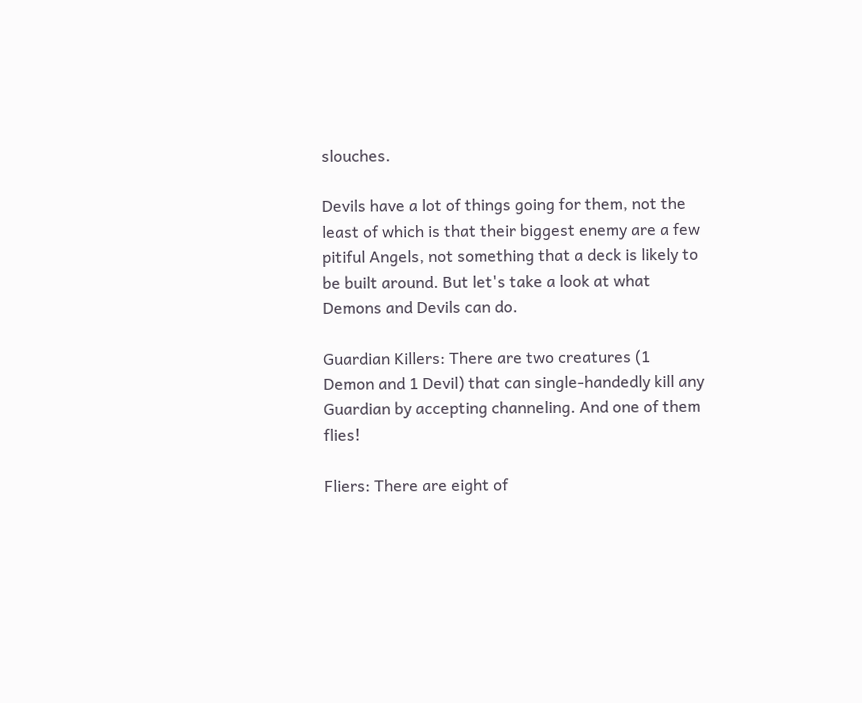slouches.

Devils have a lot of things going for them, not the least of which is that their biggest enemy are a few pitiful Angels, not something that a deck is likely to be built around. But let's take a look at what Demons and Devils can do.

Guardian Killers: There are two creatures (1 Demon and 1 Devil) that can single-handedly kill any Guardian by accepting channeling. And one of them flies!

Fliers: There are eight of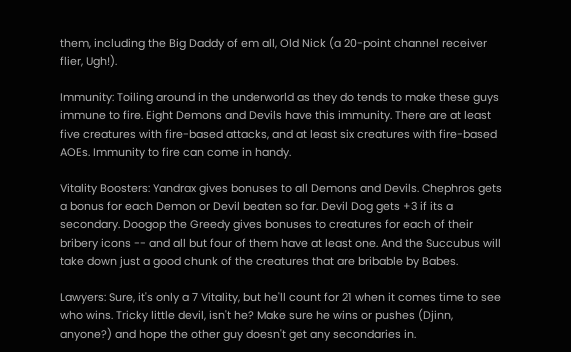them, including the Big Daddy of em all, Old Nick (a 20-point channel receiver flier, Ugh!).

Immunity: Toiling around in the underworld as they do tends to make these guys immune to fire. Eight Demons and Devils have this immunity. There are at least five creatures with fire-based attacks, and at least six creatures with fire-based AOEs. Immunity to fire can come in handy.

Vitality Boosters: Yandrax gives bonuses to all Demons and Devils. Chephros gets a bonus for each Demon or Devil beaten so far. Devil Dog gets +3 if its a secondary. Doogop the Greedy gives bonuses to creatures for each of their bribery icons -- and all but four of them have at least one. And the Succubus will take down just a good chunk of the creatures that are bribable by Babes.

Lawyers: Sure, it's only a 7 Vitality, but he'll count for 21 when it comes time to see who wins. Tricky little devil, isn't he? Make sure he wins or pushes (Djinn, anyone?) and hope the other guy doesn't get any secondaries in.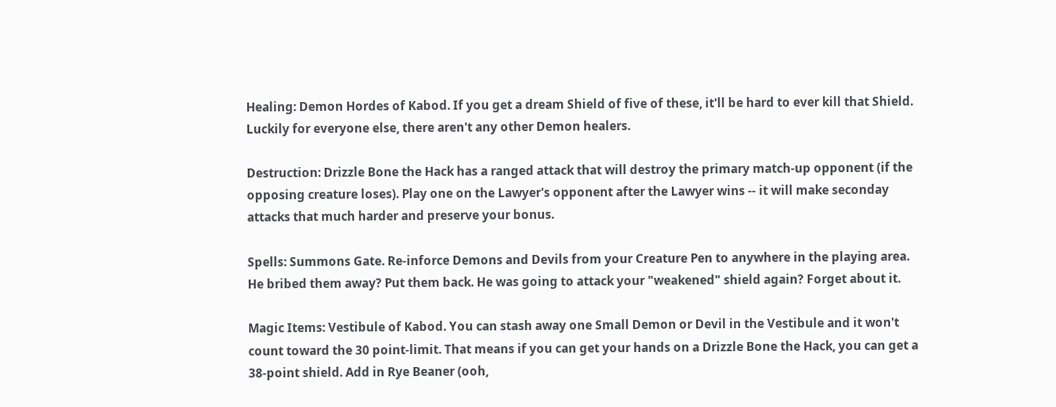Healing: Demon Hordes of Kabod. If you get a dream Shield of five of these, it'll be hard to ever kill that Shield. Luckily for everyone else, there aren't any other Demon healers.

Destruction: Drizzle Bone the Hack has a ranged attack that will destroy the primary match-up opponent (if the opposing creature loses). Play one on the Lawyer's opponent after the Lawyer wins -- it will make seconday attacks that much harder and preserve your bonus.

Spells: Summons Gate. Re-inforce Demons and Devils from your Creature Pen to anywhere in the playing area. He bribed them away? Put them back. He was going to attack your "weakened" shield again? Forget about it.

Magic Items: Vestibule of Kabod. You can stash away one Small Demon or Devil in the Vestibule and it won't count toward the 30 point-limit. That means if you can get your hands on a Drizzle Bone the Hack, you can get a 38-point shield. Add in Rye Beaner (ooh,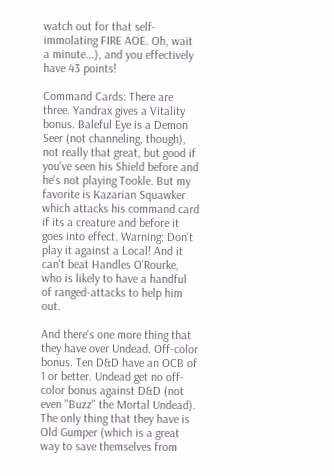watch out for that self-immolating FIRE AOE. Oh, wait a minute...), and you effectively have 43 points!

Command Cards: There are three. Yandrax gives a Vitality bonus. Baleful Eye is a Demon Seer (not channeling, though), not really that great, but good if you've seen his Shield before and he's not playing Tookle. But my favorite is Kazarian Squawker which attacks his command card if its a creature and before it goes into effect. Warning: Don't play it against a Local! And it can't beat Handles O'Rourke, who is likely to have a handful of ranged-attacks to help him out.

And there's one more thing that they have over Undead. Off-color bonus. Ten D&D have an OCB of 1 or better. Undead get no off-color bonus against D&D (not even "Buzz" the Mortal Undead). The only thing that they have is Old Gumper (which is a great way to save themselves from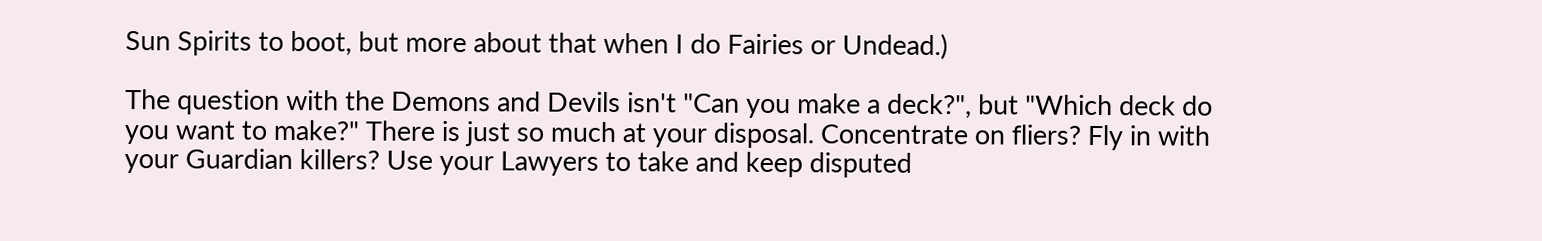Sun Spirits to boot, but more about that when I do Fairies or Undead.)

The question with the Demons and Devils isn't "Can you make a deck?", but "Which deck do you want to make?" There is just so much at your disposal. Concentrate on fliers? Fly in with your Guardian killers? Use your Lawyers to take and keep disputed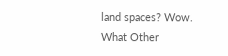land spaces? Wow. What Other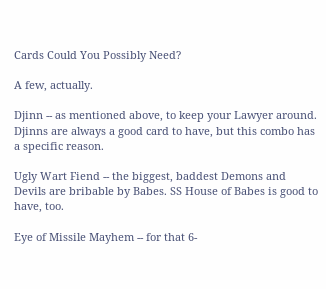Cards Could You Possibly Need?

A few, actually.

Djinn -- as mentioned above, to keep your Lawyer around. Djinns are always a good card to have, but this combo has a specific reason.

Ugly Wart Fiend -- the biggest, baddest Demons and Devils are bribable by Babes. SS House of Babes is good to have, too.

Eye of Missile Mayhem -- for that 6-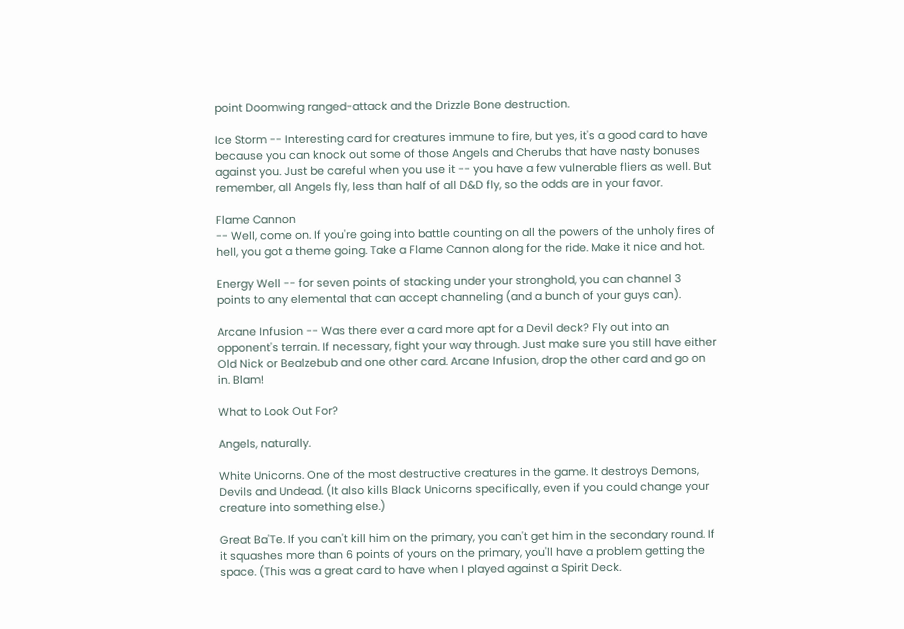point Doomwing ranged-attack and the Drizzle Bone destruction.

Ice Storm -- Interesting card for creatures immune to fire, but yes, it's a good card to have because you can knock out some of those Angels and Cherubs that have nasty bonuses against you. Just be careful when you use it -- you have a few vulnerable fliers as well. But remember, all Angels fly, less than half of all D&D fly, so the odds are in your favor.

Flame Cannon
-- Well, come on. If you're going into battle counting on all the powers of the unholy fires of hell, you got a theme going. Take a Flame Cannon along for the ride. Make it nice and hot.

Energy Well -- for seven points of stacking under your stronghold, you can channel 3 points to any elemental that can accept channeling (and a bunch of your guys can).

Arcane Infusion -- Was there ever a card more apt for a Devil deck? Fly out into an opponent's terrain. If necessary, fight your way through. Just make sure you still have either Old Nick or Bealzebub and one other card. Arcane Infusion, drop the other card and go on in. Blam!

What to Look Out For?

Angels, naturally.

White Unicorns. One of the most destructive creatures in the game. It destroys Demons, Devils and Undead. (It also kills Black Unicorns specifically, even if you could change your creature into something else.)

Great Ba'Te. If you can't kill him on the primary, you can't get him in the secondary round. If it squashes more than 6 points of yours on the primary, you'll have a problem getting the space. (This was a great card to have when I played against a Spirit Deck.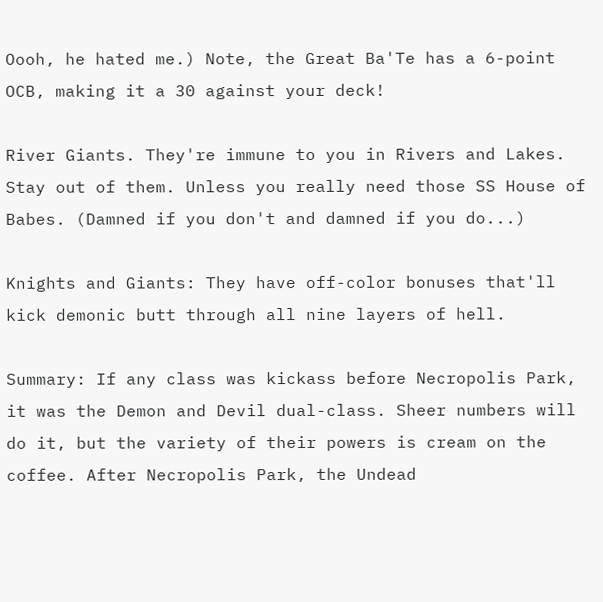Oooh, he hated me.) Note, the Great Ba'Te has a 6-point OCB, making it a 30 against your deck!

River Giants. They're immune to you in Rivers and Lakes. Stay out of them. Unless you really need those SS House of Babes. (Damned if you don't and damned if you do...)

Knights and Giants: They have off-color bonuses that'll kick demonic butt through all nine layers of hell.

Summary: If any class was kickass before Necropolis Park, it was the Demon and Devil dual-class. Sheer numbers will do it, but the variety of their powers is cream on the coffee. After Necropolis Park, the Undead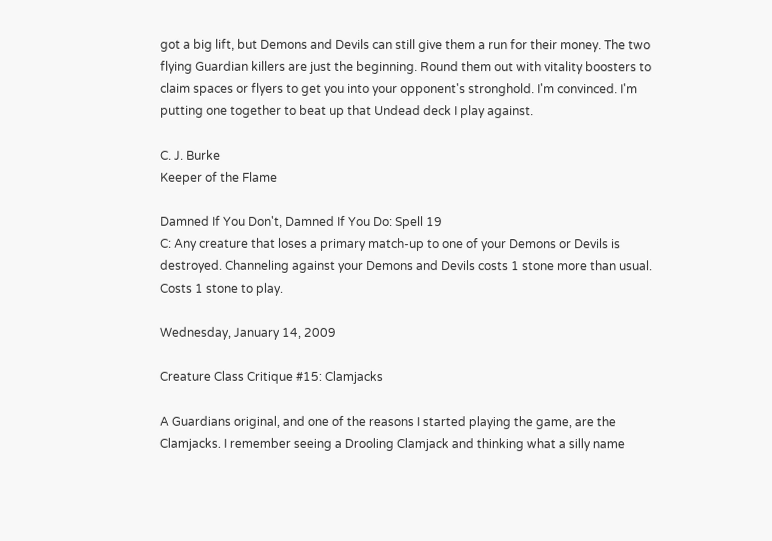got a big lift, but Demons and Devils can still give them a run for their money. The two flying Guardian killers are just the beginning. Round them out with vitality boosters to claim spaces or flyers to get you into your opponent's stronghold. I'm convinced. I'm putting one together to beat up that Undead deck I play against.

C. J. Burke
Keeper of the Flame

Damned If You Don't, Damned If You Do: Spell 19
C: Any creature that loses a primary match-up to one of your Demons or Devils is destroyed. Channeling against your Demons and Devils costs 1 stone more than usual. Costs 1 stone to play.

Wednesday, January 14, 2009

Creature Class Critique #15: Clamjacks

A Guardians original, and one of the reasons I started playing the game, are the Clamjacks. I remember seeing a Drooling Clamjack and thinking what a silly name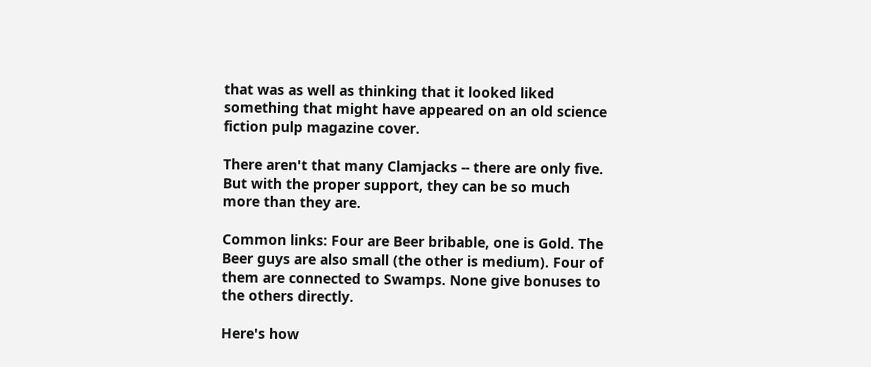that was as well as thinking that it looked liked something that might have appeared on an old science fiction pulp magazine cover.

There aren't that many Clamjacks -- there are only five. But with the proper support, they can be so much more than they are.

Common links: Four are Beer bribable, one is Gold. The Beer guys are also small (the other is medium). Four of them are connected to Swamps. None give bonuses to the others directly.

Here's how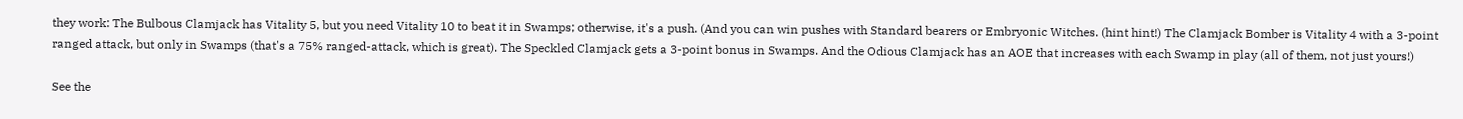they work: The Bulbous Clamjack has Vitality 5, but you need Vitality 10 to beat it in Swamps; otherwise, it's a push. (And you can win pushes with Standard bearers or Embryonic Witches. (hint hint!) The Clamjack Bomber is Vitality 4 with a 3-point ranged attack, but only in Swamps (that's a 75% ranged-attack, which is great). The Speckled Clamjack gets a 3-point bonus in Swamps. And the Odious Clamjack has an AOE that increases with each Swamp in play (all of them, not just yours!)

See the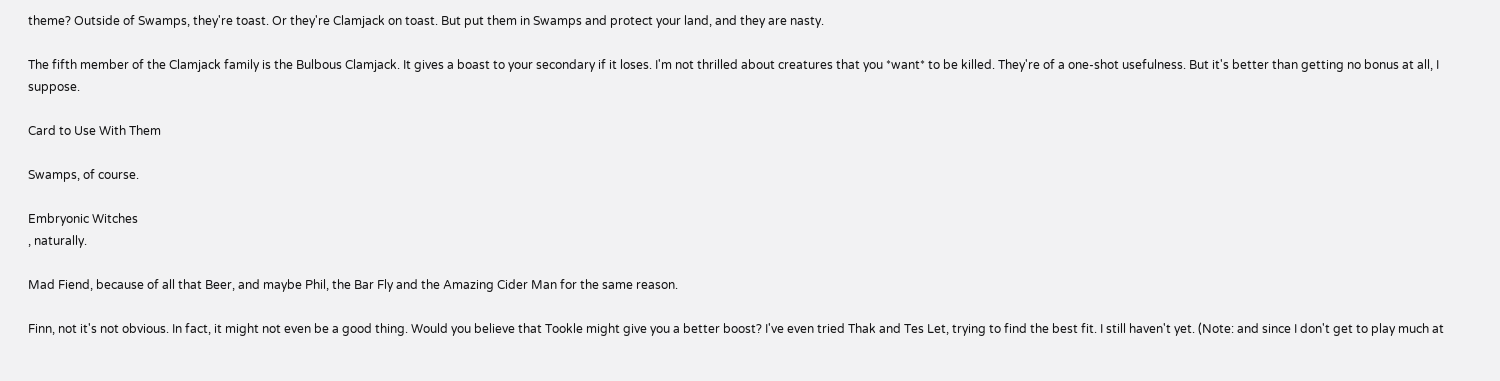theme? Outside of Swamps, they're toast. Or they're Clamjack on toast. But put them in Swamps and protect your land, and they are nasty.

The fifth member of the Clamjack family is the Bulbous Clamjack. It gives a boast to your secondary if it loses. I'm not thrilled about creatures that you *want* to be killed. They're of a one-shot usefulness. But it's better than getting no bonus at all, I suppose.

Card to Use With Them

Swamps, of course.

Embryonic Witches
, naturally.

Mad Fiend, because of all that Beer, and maybe Phil, the Bar Fly and the Amazing Cider Man for the same reason.

Finn, not it's not obvious. In fact, it might not even be a good thing. Would you believe that Tookle might give you a better boost? I've even tried Thak and Tes Let, trying to find the best fit. I still haven't yet. (Note: and since I don't get to play much at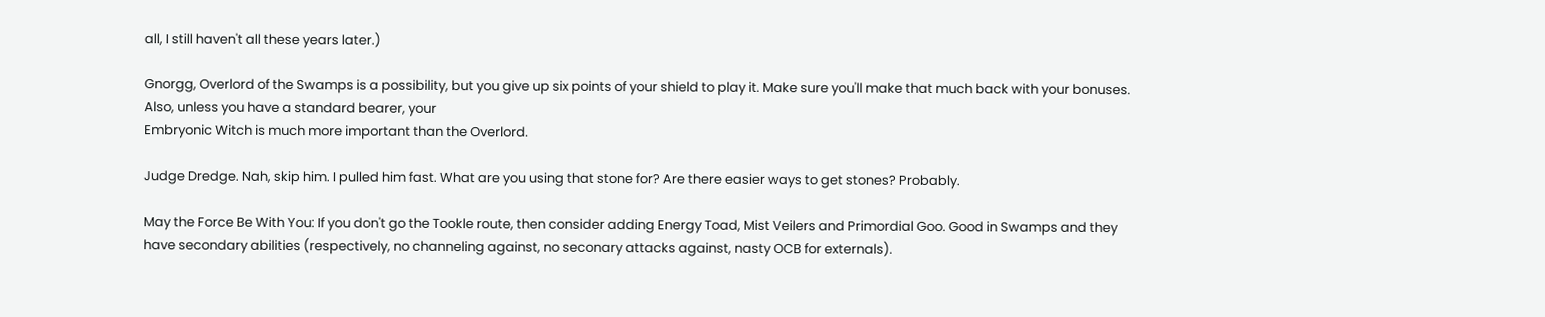all, I still haven't all these years later.)

Gnorgg, Overlord of the Swamps is a possibility, but you give up six points of your shield to play it. Make sure you'll make that much back with your bonuses. Also, unless you have a standard bearer, your
Embryonic Witch is much more important than the Overlord.

Judge Dredge. Nah, skip him. I pulled him fast. What are you using that stone for? Are there easier ways to get stones? Probably.

May the Force Be With You: If you don't go the Tookle route, then consider adding Energy Toad, Mist Veilers and Primordial Goo. Good in Swamps and they have secondary abilities (respectively, no channeling against, no seconary attacks against, nasty OCB for externals).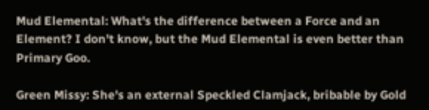Mud Elemental: What's the difference between a Force and an Element? I don't know, but the Mud Elemental is even better than Primary Goo.

Green Missy: She's an external Speckled Clamjack, bribable by Gold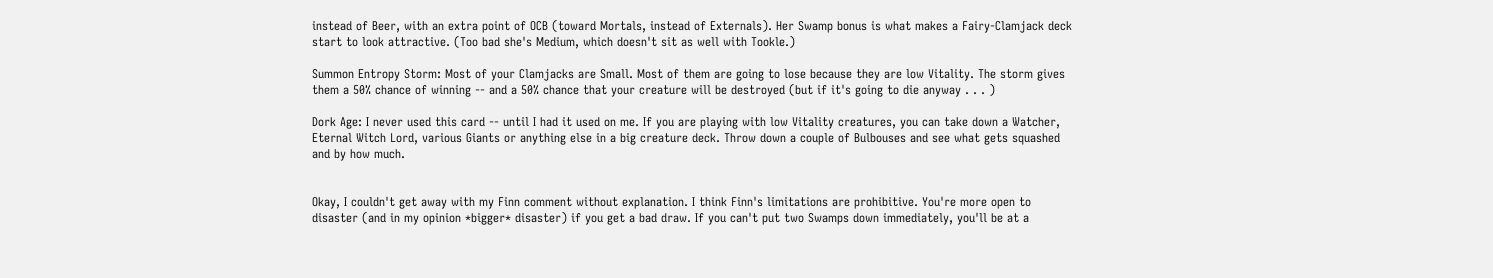instead of Beer, with an extra point of OCB (toward Mortals, instead of Externals). Her Swamp bonus is what makes a Fairy-Clamjack deck start to look attractive. (Too bad she's Medium, which doesn't sit as well with Tookle.)

Summon Entropy Storm: Most of your Clamjacks are Small. Most of them are going to lose because they are low Vitality. The storm gives them a 50% chance of winning -- and a 50% chance that your creature will be destroyed (but if it's going to die anyway . . . )

Dork Age: I never used this card -- until I had it used on me. If you are playing with low Vitality creatures, you can take down a Watcher, Eternal Witch Lord, various Giants or anything else in a big creature deck. Throw down a couple of Bulbouses and see what gets squashed and by how much.


Okay, I couldn't get away with my Finn comment without explanation. I think Finn's limitations are prohibitive. You're more open to disaster (and in my opinion *bigger* disaster) if you get a bad draw. If you can't put two Swamps down immediately, you'll be at a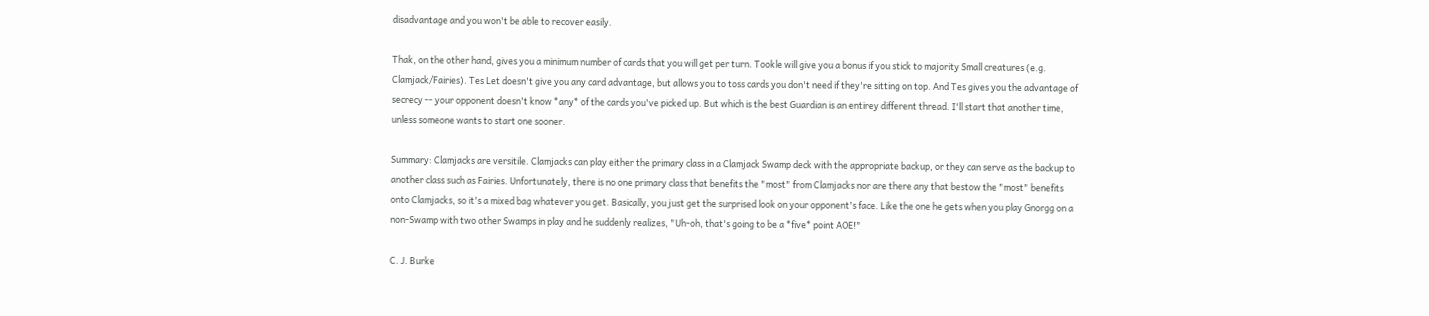disadvantage and you won't be able to recover easily.

Thak, on the other hand, gives you a minimum number of cards that you will get per turn. Tookle will give you a bonus if you stick to majority Small creatures (e.g. Clamjack/Fairies). Tes Let doesn't give you any card advantage, but allows you to toss cards you don't need if they're sitting on top. And Tes gives you the advantage of secrecy -- your opponent doesn't know *any* of the cards you've picked up. But which is the best Guardian is an entirey different thread. I'll start that another time, unless someone wants to start one sooner.

Summary: Clamjacks are versitile. Clamjacks can play either the primary class in a Clamjack Swamp deck with the appropriate backup, or they can serve as the backup to another class such as Fairies. Unfortunately, there is no one primary class that benefits the "most" from Clamjacks nor are there any that bestow the "most" benefits onto Clamjacks, so it's a mixed bag whatever you get. Basically, you just get the surprised look on your opponent's face. Like the one he gets when you play Gnorgg on a non-Swamp with two other Swamps in play and he suddenly realizes, "Uh-oh, that's going to be a *five* point AOE!"

C. J. Burke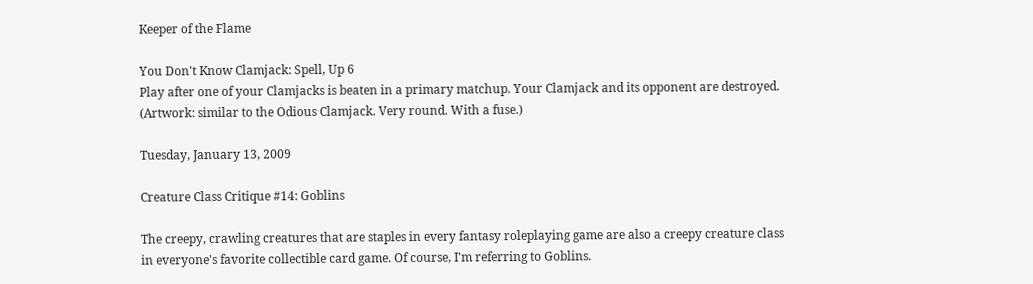Keeper of the Flame

You Don't Know Clamjack: Spell, Up 6
Play after one of your Clamjacks is beaten in a primary matchup. Your Clamjack and its opponent are destroyed.
(Artwork: similar to the Odious Clamjack. Very round. With a fuse.)

Tuesday, January 13, 2009

Creature Class Critique #14: Goblins

The creepy, crawling creatures that are staples in every fantasy roleplaying game are also a creepy creature class in everyone's favorite collectible card game. Of course, I'm referring to Goblins.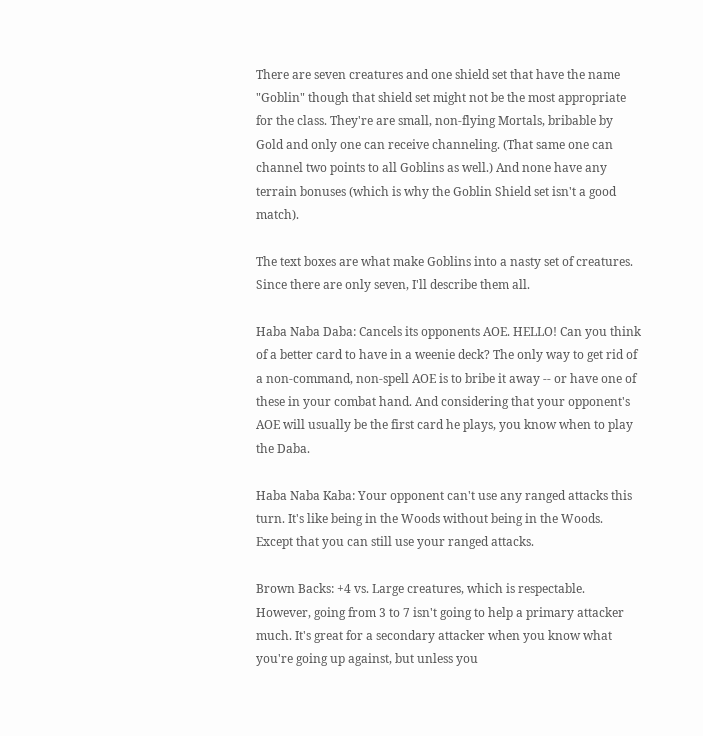There are seven creatures and one shield set that have the name "Goblin" though that shield set might not be the most appropriate for the class. They're are small, non-flying Mortals, bribable by Gold and only one can receive channeling. (That same one can channel two points to all Goblins as well.) And none have any terrain bonuses (which is why the Goblin Shield set isn't a good match).

The text boxes are what make Goblins into a nasty set of creatures. Since there are only seven, I'll describe them all.

Haba Naba Daba: Cancels its opponents AOE. HELLO! Can you think of a better card to have in a weenie deck? The only way to get rid of a non-command, non-spell AOE is to bribe it away -- or have one of these in your combat hand. And considering that your opponent's AOE will usually be the first card he plays, you know when to play the Daba.

Haba Naba Kaba: Your opponent can't use any ranged attacks this turn. It's like being in the Woods without being in the Woods. Except that you can still use your ranged attacks.

Brown Backs: +4 vs. Large creatures, which is respectable. However, going from 3 to 7 isn't going to help a primary attacker much. It's great for a secondary attacker when you know what you're going up against, but unless you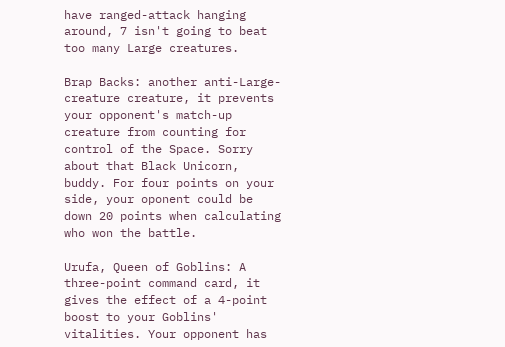have ranged-attack hanging around, 7 isn't going to beat too many Large creatures.

Brap Backs: another anti-Large-creature creature, it prevents your opponent's match-up creature from counting for control of the Space. Sorry about that Black Unicorn, buddy. For four points on your side, your oponent could be down 20 points when calculating who won the battle.

Urufa, Queen of Goblins: A three-point command card, it gives the effect of a 4-point boost to your Goblins' vitalities. Your opponent has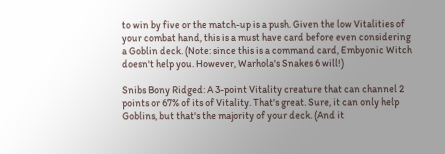to win by five or the match-up is a push. Given the low Vitalities of your combat hand, this is a must have card before even considering a Goblin deck. (Note: since this is a command card, Embyonic Witch doesn't help you. However, Warhola's Snakes 6 will!)

Snibs Bony Ridged: A 3-point Vitality creature that can channel 2 points or 67% of its of Vitality. That's great. Sure, it can only help Goblins, but that's the majority of your deck. (And it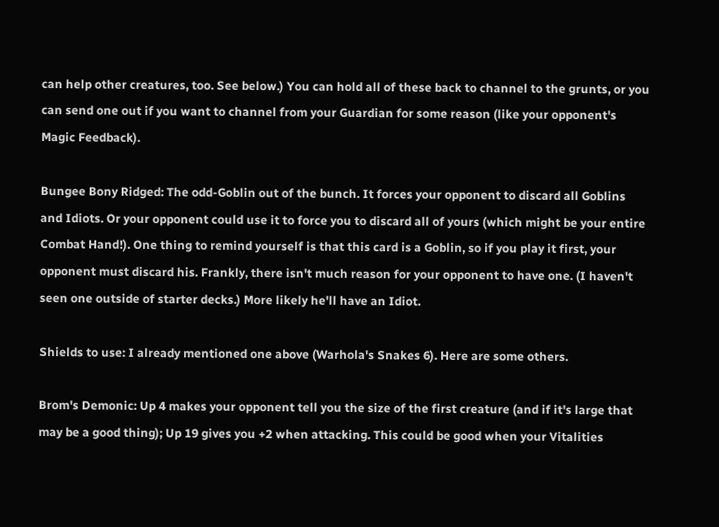can help other creatures, too. See below.) You can hold all of these back to channel to the grunts, or you can send one out if you want to channel from your Guardian for some reason (like your opponent's Magic Feedback).

Bungee Bony Ridged: The odd-Goblin out of the bunch. It forces your opponent to discard all Goblins and Idiots. Or your opponent could use it to force you to discard all of yours (which might be your entire Combat Hand!). One thing to remind yourself is that this card is a Goblin, so if you play it first, your opponent must discard his. Frankly, there isn't much reason for your opponent to have one. (I haven't seen one outside of starter decks.) More likely he'll have an Idiot.

Shields to use: I already mentioned one above (Warhola's Snakes 6). Here are some others.

Brom's Demonic: Up 4 makes your opponent tell you the size of the first creature (and if it's large that may be a good thing); Up 19 gives you +2 when attacking. This could be good when your Vitalities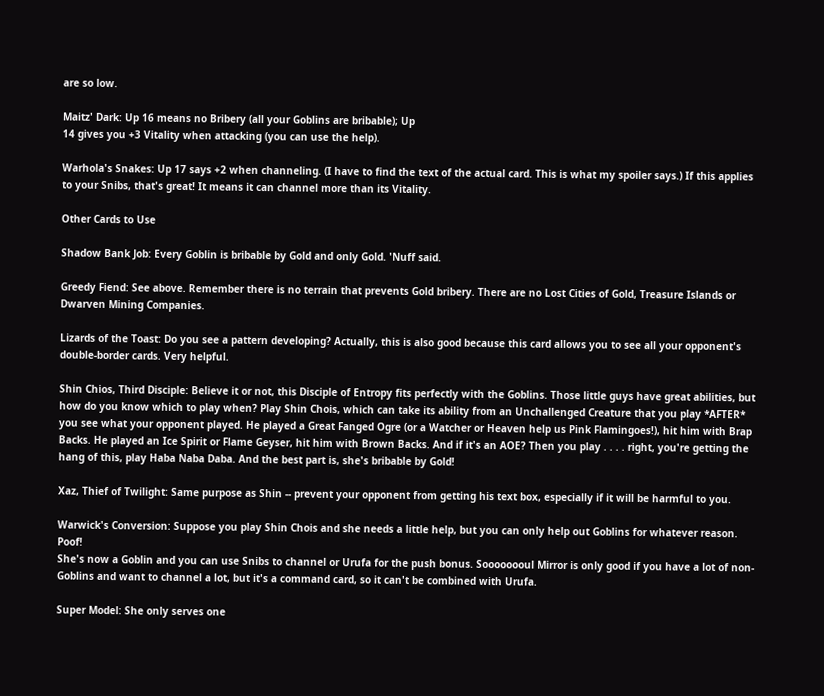are so low.

Maitz' Dark: Up 16 means no Bribery (all your Goblins are bribable); Up
14 gives you +3 Vitality when attacking (you can use the help).

Warhola's Snakes: Up 17 says +2 when channeling. (I have to find the text of the actual card. This is what my spoiler says.) If this applies to your Snibs, that's great! It means it can channel more than its Vitality.

Other Cards to Use

Shadow Bank Job: Every Goblin is bribable by Gold and only Gold. 'Nuff said.

Greedy Fiend: See above. Remember there is no terrain that prevents Gold bribery. There are no Lost Cities of Gold, Treasure Islands or Dwarven Mining Companies.

Lizards of the Toast: Do you see a pattern developing? Actually, this is also good because this card allows you to see all your opponent's double-border cards. Very helpful.

Shin Chios, Third Disciple: Believe it or not, this Disciple of Entropy fits perfectly with the Goblins. Those little guys have great abilities, but how do you know which to play when? Play Shin Chois, which can take its ability from an Unchallenged Creature that you play *AFTER* you see what your opponent played. He played a Great Fanged Ogre (or a Watcher or Heaven help us Pink Flamingoes!), hit him with Brap Backs. He played an Ice Spirit or Flame Geyser, hit him with Brown Backs. And if it's an AOE? Then you play . . . . right, you're getting the hang of this, play Haba Naba Daba. And the best part is, she's bribable by Gold!

Xaz, Thief of Twilight: Same purpose as Shin -- prevent your opponent from getting his text box, especially if it will be harmful to you.

Warwick's Conversion: Suppose you play Shin Chois and she needs a little help, but you can only help out Goblins for whatever reason. Poof!
She's now a Goblin and you can use Snibs to channel or Urufa for the push bonus. Soooooooul Mirror is only good if you have a lot of non-Goblins and want to channel a lot, but it's a command card, so it can't be combined with Urufa.

Super Model: She only serves one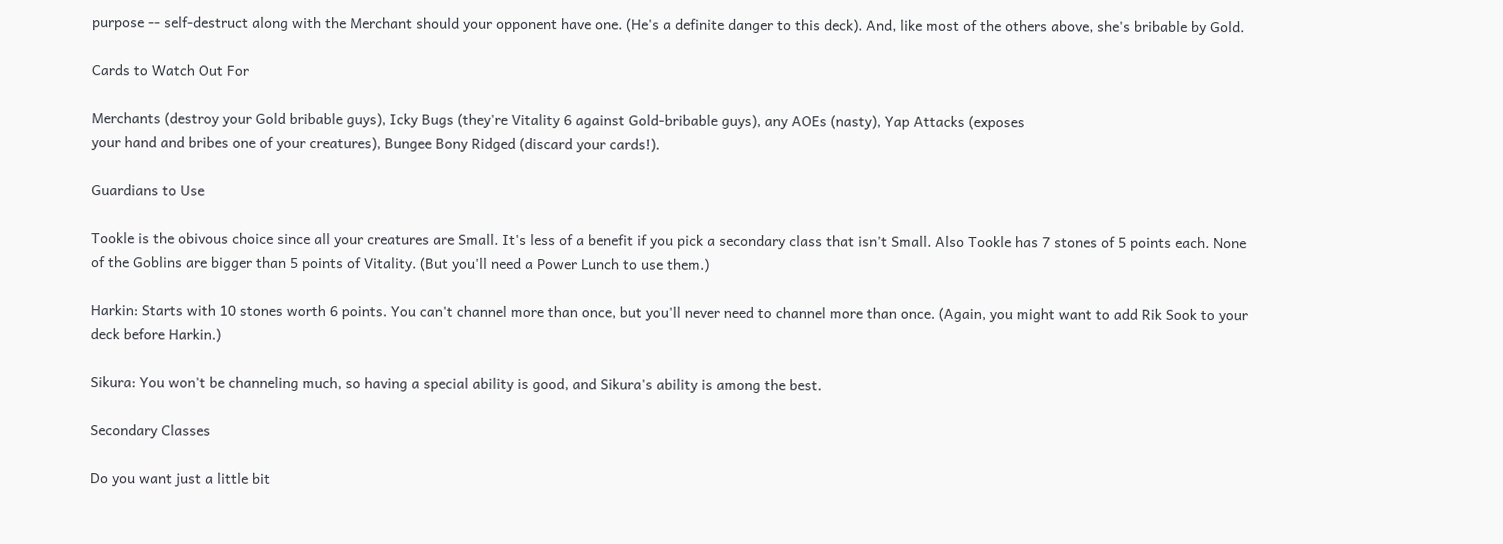purpose -- self-destruct along with the Merchant should your opponent have one. (He's a definite danger to this deck). And, like most of the others above, she's bribable by Gold.

Cards to Watch Out For

Merchants (destroy your Gold bribable guys), Icky Bugs (they're Vitality 6 against Gold-bribable guys), any AOEs (nasty), Yap Attacks (exposes
your hand and bribes one of your creatures), Bungee Bony Ridged (discard your cards!).

Guardians to Use

Tookle is the obivous choice since all your creatures are Small. It's less of a benefit if you pick a secondary class that isn't Small. Also Tookle has 7 stones of 5 points each. None of the Goblins are bigger than 5 points of Vitality. (But you'll need a Power Lunch to use them.)

Harkin: Starts with 10 stones worth 6 points. You can't channel more than once, but you'll never need to channel more than once. (Again, you might want to add Rik Sook to your deck before Harkin.)

Sikura: You won't be channeling much, so having a special ability is good, and Sikura's ability is among the best.

Secondary Classes

Do you want just a little bit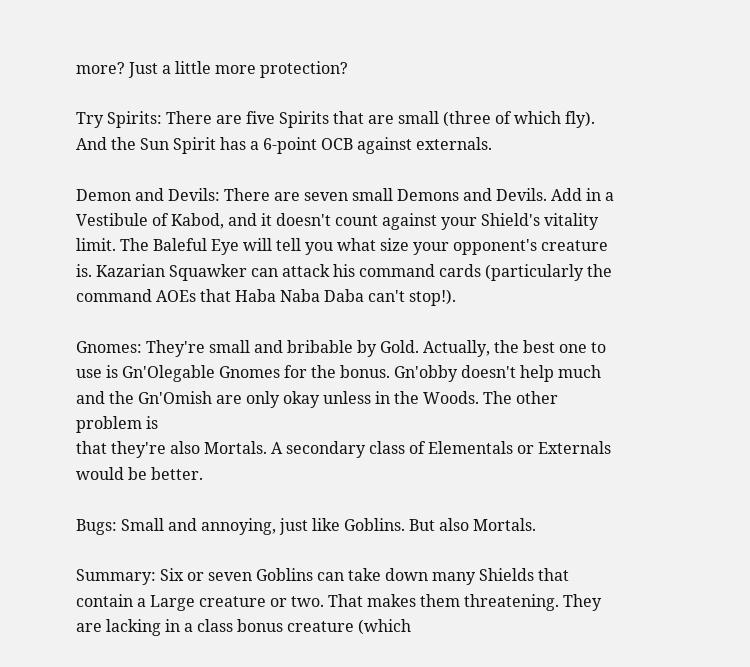more? Just a little more protection?

Try Spirits: There are five Spirits that are small (three of which fly). And the Sun Spirit has a 6-point OCB against externals.

Demon and Devils: There are seven small Demons and Devils. Add in a Vestibule of Kabod, and it doesn't count against your Shield's vitality limit. The Baleful Eye will tell you what size your opponent's creature is. Kazarian Squawker can attack his command cards (particularly the
command AOEs that Haba Naba Daba can't stop!).

Gnomes: They're small and bribable by Gold. Actually, the best one to use is Gn'Olegable Gnomes for the bonus. Gn'obby doesn't help much and the Gn'Omish are only okay unless in the Woods. The other problem is
that they're also Mortals. A secondary class of Elementals or Externals would be better.

Bugs: Small and annoying, just like Goblins. But also Mortals.

Summary: Six or seven Goblins can take down many Shields that contain a Large creature or two. That makes them threatening. They are lacking in a class bonus creature (which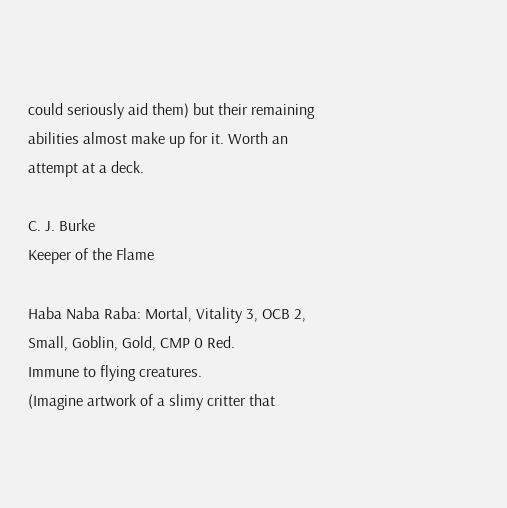could seriously aid them) but their remaining abilities almost make up for it. Worth an attempt at a deck.

C. J. Burke
Keeper of the Flame

Haba Naba Raba: Mortal, Vitality 3, OCB 2, Small, Goblin, Gold, CMP 0 Red.
Immune to flying creatures.
(Imagine artwork of a slimy critter that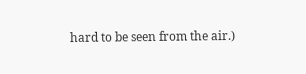hard to be seen from the air.)